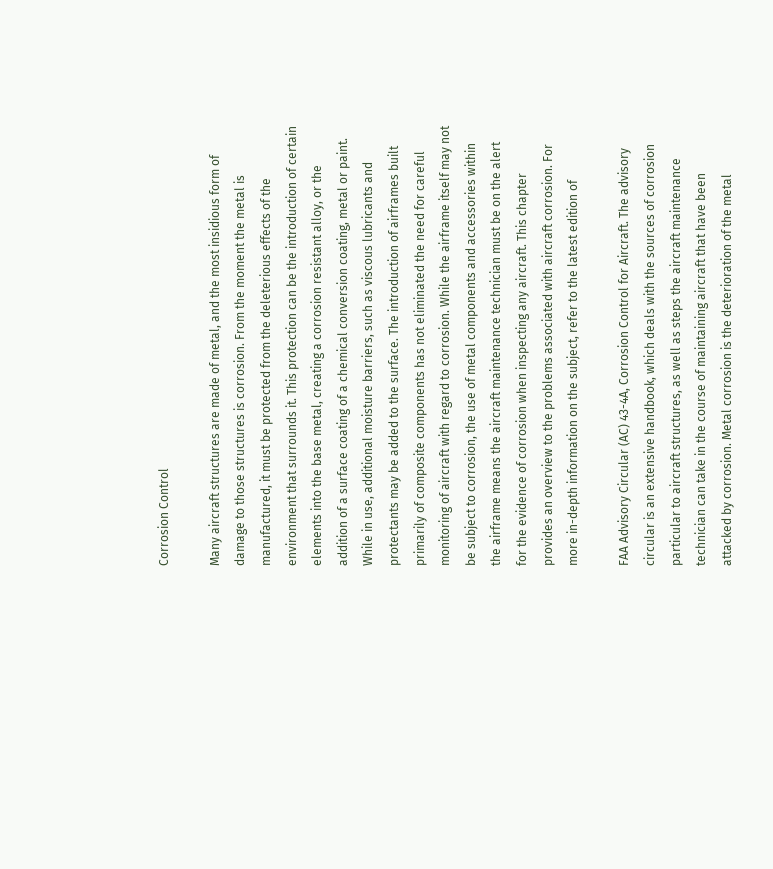Corrosion Control

Many aircraft structures are made of metal, and the most insidious form of damage to those structures is corrosion. From the moment the metal is manufactured, it must be protected from the deleterious effects of the environment that surrounds it. This protection can be the introduction of certain elements into the base metal, creating a corrosion resistant alloy, or the addition of a surface coating of a chemical conversion coating, metal or paint. While in use, additional moisture barriers, such as viscous lubricants and protectants may be added to the surface. The introduction of airframes built primarily of composite components has not eliminated the need for careful monitoring of aircraft with regard to corrosion. While the airframe itself may not be subject to corrosion, the use of metal components and accessories within the airframe means the aircraft maintenance technician must be on the alert for the evidence of corrosion when inspecting any aircraft. This chapter provides an overview to the problems associated with aircraft corrosion. For more in-depth information on the subject, refer to the latest edition of

FAA Advisory Circular (AC) 43-4A, Corrosion Control for Aircraft. The advisory circular is an extensive handbook, which deals with the sources of corrosion particular to aircraft structures, as well as steps the aircraft maintenance technician can take in the course of maintaining aircraft that have been attacked by corrosion. Metal corrosion is the deterioration of the metal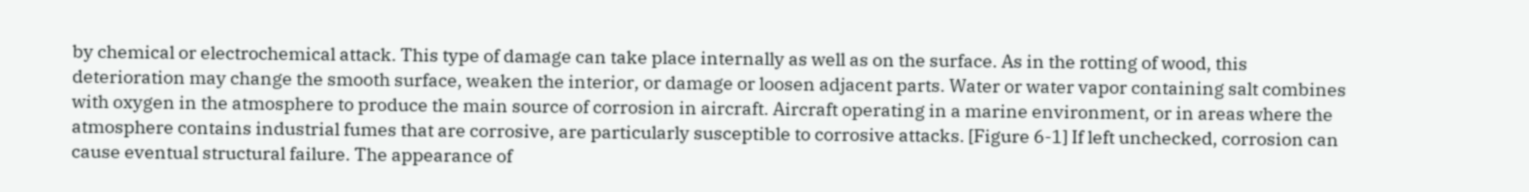by chemical or electrochemical attack. This type of damage can take place internally as well as on the surface. As in the rotting of wood, this deterioration may change the smooth surface, weaken the interior, or damage or loosen adjacent parts. Water or water vapor containing salt combines with oxygen in the atmosphere to produce the main source of corrosion in aircraft. Aircraft operating in a marine environment, or in areas where the atmosphere contains industrial fumes that are corrosive, are particularly susceptible to corrosive attacks. [Figure 6-1] If left unchecked, corrosion can cause eventual structural failure. The appearance of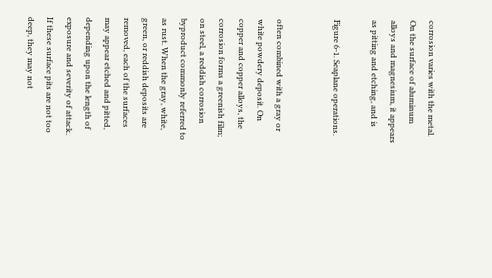corrosion varies with the metal. On the surface of aluminum alloys and magnesium, it appears as pitting and etching, and is

Figure 6-1. Seaplane operations.


often combined with a gray or white powdery deposit. On copper and copper alloys, the corrosion forms a greenish film; on steel, a reddish corrosion byproduct commonly referred to as rust. When the gray, white, green, or reddish deposits are removed, each of the surfaces may appear etched and pitted, depending upon the length of exposure and severity of attack. If these surface pits are not too deep, they may not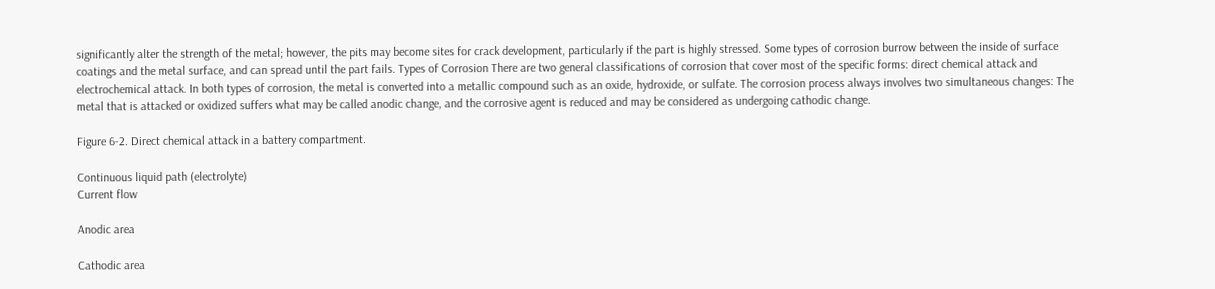significantly alter the strength of the metal; however, the pits may become sites for crack development, particularly if the part is highly stressed. Some types of corrosion burrow between the inside of surface coatings and the metal surface, and can spread until the part fails. Types of Corrosion There are two general classifications of corrosion that cover most of the specific forms: direct chemical attack and electrochemical attack. In both types of corrosion, the metal is converted into a metallic compound such as an oxide, hydroxide, or sulfate. The corrosion process always involves two simultaneous changes: The metal that is attacked or oxidized suffers what may be called anodic change, and the corrosive agent is reduced and may be considered as undergoing cathodic change.

Figure 6-2. Direct chemical attack in a battery compartment.

Continuous liquid path (electrolyte)
Current flow

Anodic area

Cathodic area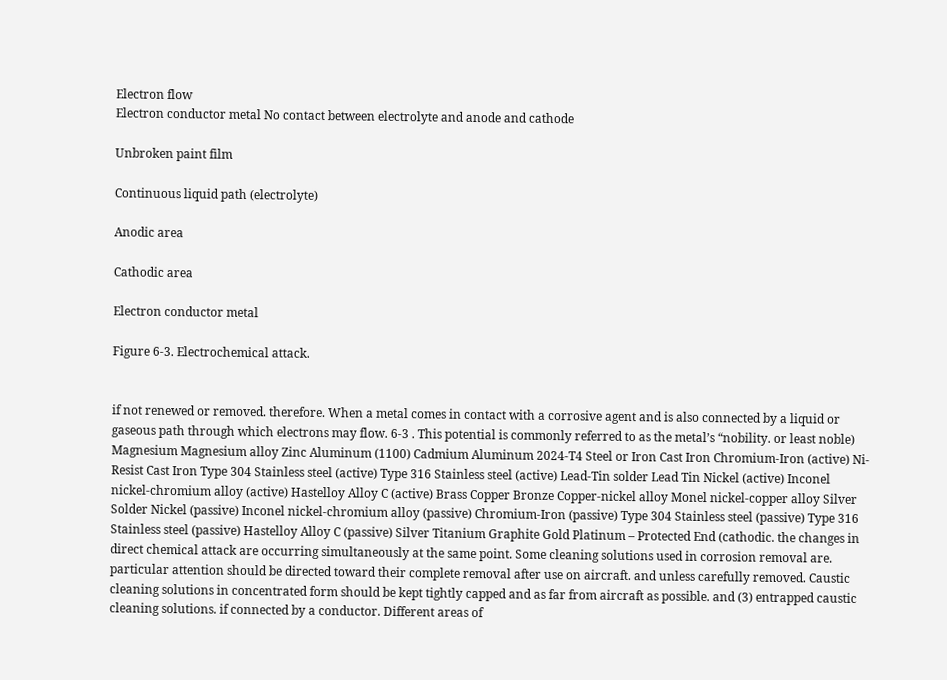Electron flow
Electron conductor metal No contact between electrolyte and anode and cathode

Unbroken paint film

Continuous liquid path (electrolyte)

Anodic area

Cathodic area

Electron conductor metal

Figure 6-3. Electrochemical attack.


if not renewed or removed. therefore. When a metal comes in contact with a corrosive agent and is also connected by a liquid or gaseous path through which electrons may flow. 6-3 . This potential is commonly referred to as the metal’s “nobility. or least noble) Magnesium Magnesium alloy Zinc Aluminum (1100) Cadmium Aluminum 2024-T4 Steel or Iron Cast Iron Chromium-Iron (active) Ni-Resist Cast Iron Type 304 Stainless steel (active) Type 316 Stainless steel (active) Lead-Tin solder Lead Tin Nickel (active) Inconel nickel-chromium alloy (active) Hastelloy Alloy C (active) Brass Copper Bronze Copper-nickel alloy Monel nickel-copper alloy Silver Solder Nickel (passive) Inconel nickel-chromium alloy (passive) Chromium-Iron (passive) Type 304 Stainless steel (passive) Type 316 Stainless steel (passive) Hastelloy Alloy C (passive) Silver Titanium Graphite Gold Platinum – Protected End (cathodic. the changes in direct chemical attack are occurring simultaneously at the same point. Some cleaning solutions used in corrosion removal are. particular attention should be directed toward their complete removal after use on aircraft. and unless carefully removed. Caustic cleaning solutions in concentrated form should be kept tightly capped and as far from aircraft as possible. and (3) entrapped caustic cleaning solutions. if connected by a conductor. Different areas of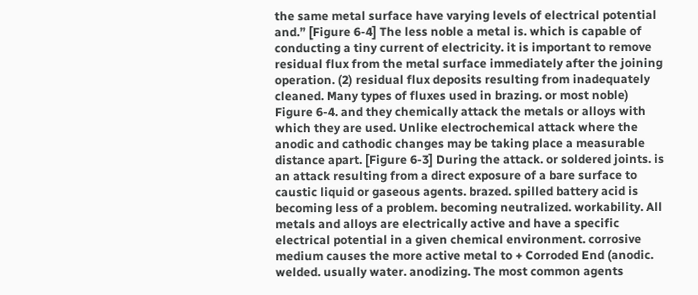the same metal surface have varying levels of electrical potential and.” [Figure 6-4] The less noble a metal is. which is capable of conducting a tiny current of electricity. it is important to remove residual flux from the metal surface immediately after the joining operation. (2) residual flux deposits resulting from inadequately cleaned. Many types of fluxes used in brazing. or most noble) Figure 6-4. and they chemically attack the metals or alloys with which they are used. Unlike electrochemical attack where the anodic and cathodic changes may be taking place a measurable distance apart. [Figure 6-3] During the attack. or soldered joints. is an attack resulting from a direct exposure of a bare surface to caustic liquid or gaseous agents. brazed. spilled battery acid is becoming less of a problem. becoming neutralized. workability. All metals and alloys are electrically active and have a specific electrical potential in a given chemical environment. corrosive medium causes the more active metal to + Corroded End (anodic. welded. usually water. anodizing. The most common agents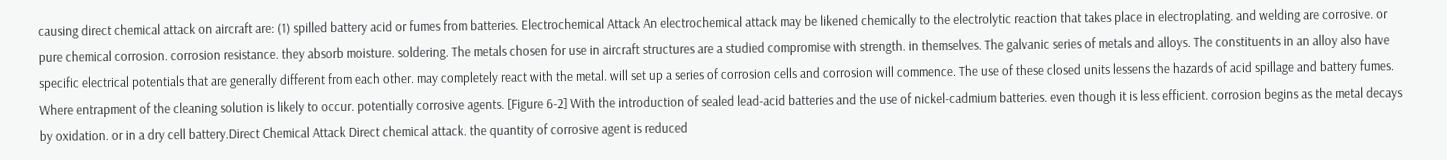causing direct chemical attack on aircraft are: (1) spilled battery acid or fumes from batteries. Electrochemical Attack An electrochemical attack may be likened chemically to the electrolytic reaction that takes place in electroplating. and welding are corrosive. or pure chemical corrosion. corrosion resistance. they absorb moisture. soldering. The metals chosen for use in aircraft structures are a studied compromise with strength. in themselves. The galvanic series of metals and alloys. The constituents in an alloy also have specific electrical potentials that are generally different from each other. may completely react with the metal. will set up a series of corrosion cells and corrosion will commence. The use of these closed units lessens the hazards of acid spillage and battery fumes. Where entrapment of the cleaning solution is likely to occur. potentially corrosive agents. [Figure 6-2] With the introduction of sealed lead-acid batteries and the use of nickel-cadmium batteries. even though it is less efficient. corrosion begins as the metal decays by oxidation. or in a dry cell battery.Direct Chemical Attack Direct chemical attack. the quantity of corrosive agent is reduced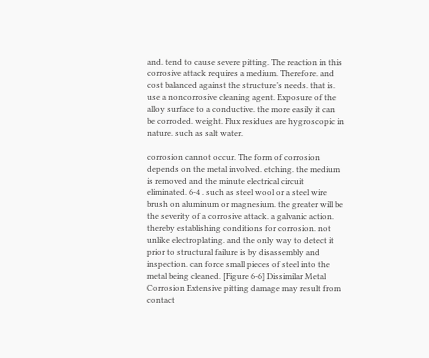and. tend to cause severe pitting. The reaction in this corrosive attack requires a medium. Therefore. and cost balanced against the structure’s needs. that is. use a noncorrosive cleaning agent. Exposure of the alloy surface to a conductive. the more easily it can be corroded. weight. Flux residues are hygroscopic in nature. such as salt water.

corrosion cannot occur. The form of corrosion depends on the metal involved. etching. the medium is removed and the minute electrical circuit eliminated. 6-4 . such as steel wool or a steel wire brush on aluminum or magnesium. the greater will be the severity of a corrosive attack. a galvanic action. thereby establishing conditions for corrosion. not unlike electroplating. and the only way to detect it prior to structural failure is by disassembly and inspection. can force small pieces of steel into the metal being cleaned. [Figure 6-6] Dissimilar Metal Corrosion Extensive pitting damage may result from contact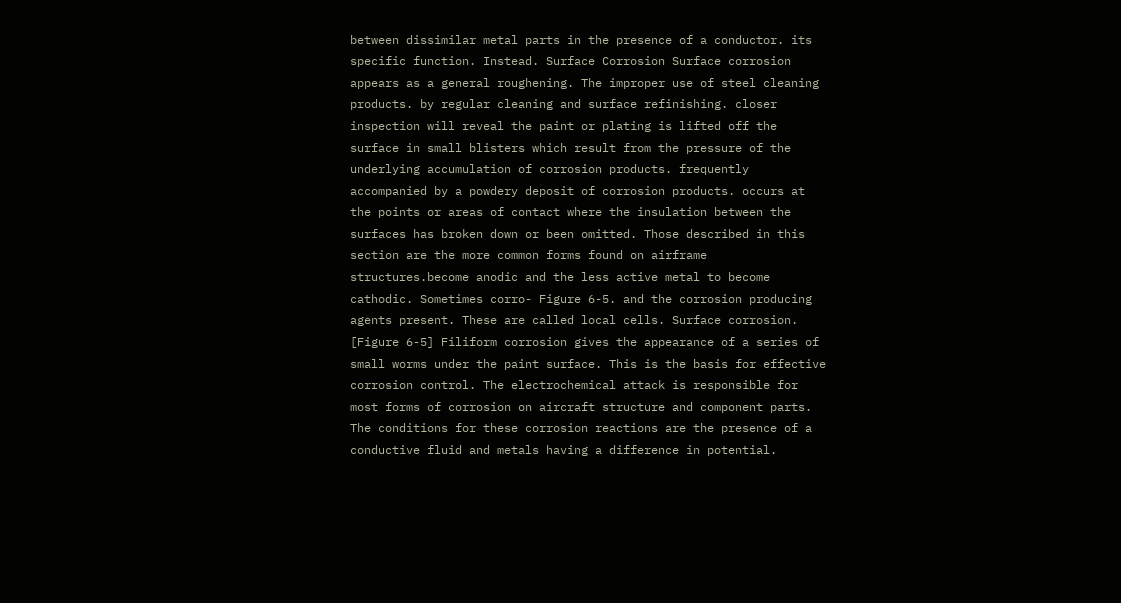between dissimilar metal parts in the presence of a conductor. its specific function. Instead. Surface Corrosion Surface corrosion appears as a general roughening. The improper use of steel cleaning products. by regular cleaning and surface refinishing. closer inspection will reveal the paint or plating is lifted off the surface in small blisters which result from the pressure of the underlying accumulation of corrosion products. frequently accompanied by a powdery deposit of corrosion products. occurs at the points or areas of contact where the insulation between the surfaces has broken down or been omitted. Those described in this section are the more common forms found on airframe structures.become anodic and the less active metal to become cathodic. Sometimes corro- Figure 6-5. and the corrosion producing agents present. These are called local cells. Surface corrosion. [Figure 6-5] Filiform corrosion gives the appearance of a series of small worms under the paint surface. This is the basis for effective corrosion control. The electrochemical attack is responsible for most forms of corrosion on aircraft structure and component parts. The conditions for these corrosion reactions are the presence of a conductive fluid and metals having a difference in potential.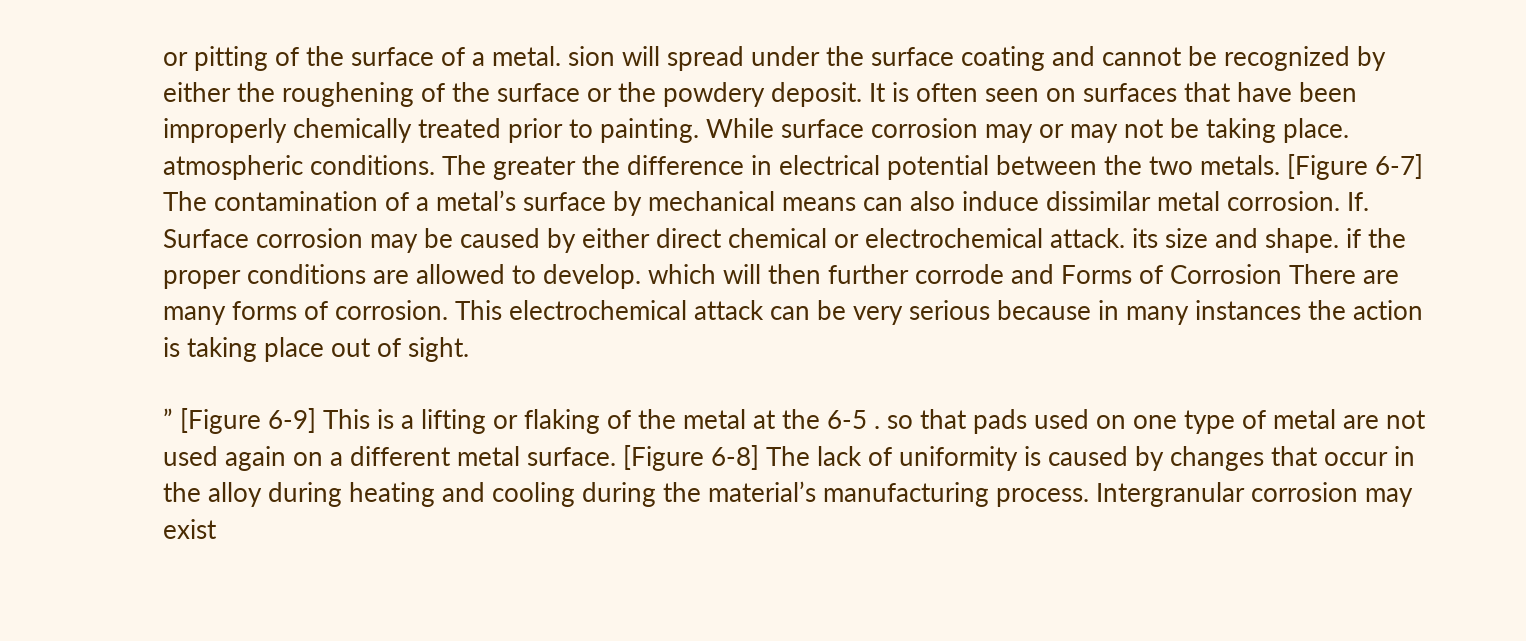or pitting of the surface of a metal. sion will spread under the surface coating and cannot be recognized by either the roughening of the surface or the powdery deposit. It is often seen on surfaces that have been improperly chemically treated prior to painting. While surface corrosion may or may not be taking place. atmospheric conditions. The greater the difference in electrical potential between the two metals. [Figure 6-7] The contamination of a metal’s surface by mechanical means can also induce dissimilar metal corrosion. If. Surface corrosion may be caused by either direct chemical or electrochemical attack. its size and shape. if the proper conditions are allowed to develop. which will then further corrode and Forms of Corrosion There are many forms of corrosion. This electrochemical attack can be very serious because in many instances the action is taking place out of sight.

” [Figure 6-9] This is a lifting or flaking of the metal at the 6-5 . so that pads used on one type of metal are not used again on a different metal surface. [Figure 6-8] The lack of uniformity is caused by changes that occur in the alloy during heating and cooling during the material’s manufacturing process. Intergranular corrosion may exist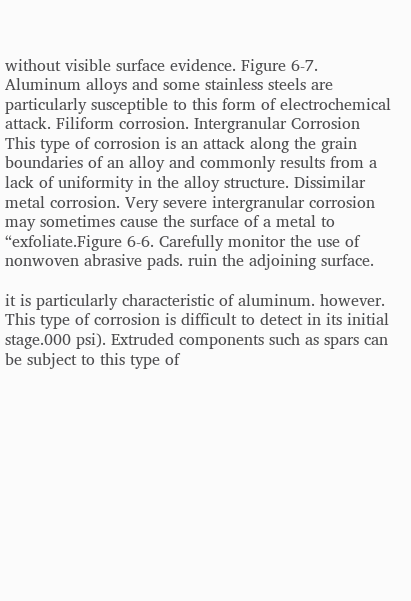without visible surface evidence. Figure 6-7. Aluminum alloys and some stainless steels are particularly susceptible to this form of electrochemical attack. Filiform corrosion. Intergranular Corrosion This type of corrosion is an attack along the grain boundaries of an alloy and commonly results from a lack of uniformity in the alloy structure. Dissimilar metal corrosion. Very severe intergranular corrosion may sometimes cause the surface of a metal to “exfoliate.Figure 6-6. Carefully monitor the use of nonwoven abrasive pads. ruin the adjoining surface.

it is particularly characteristic of aluminum. however. This type of corrosion is difficult to detect in its initial stage.000 psi). Extruded components such as spars can be subject to this type of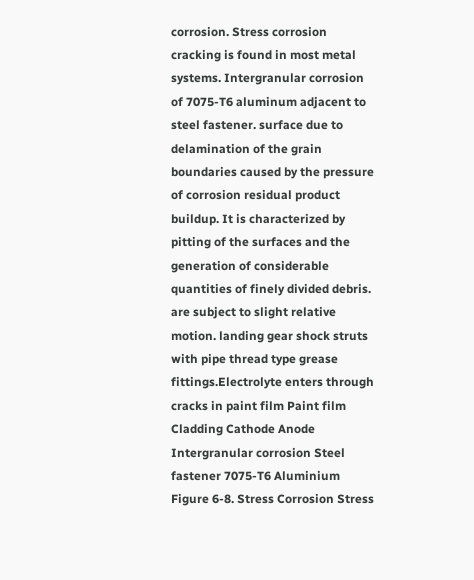corrosion. Stress corrosion cracking is found in most metal systems. Intergranular corrosion of 7075-T6 aluminum adjacent to steel fastener. surface due to delamination of the grain boundaries caused by the pressure of corrosion residual product buildup. It is characterized by pitting of the surfaces and the generation of considerable quantities of finely divided debris. are subject to slight relative motion. landing gear shock struts with pipe thread type grease fittings.Electrolyte enters through cracks in paint film Paint film Cladding Cathode Anode Intergranular corrosion Steel fastener 7075-T6 Aluminium Figure 6-8. Stress Corrosion Stress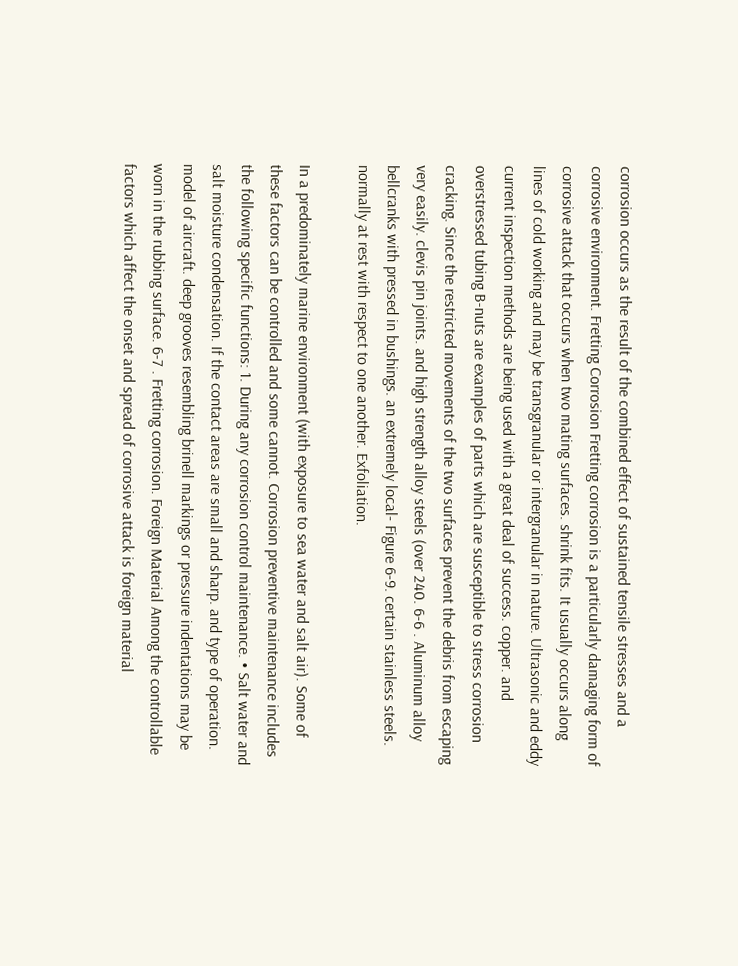corrosion occurs as the result of the combined effect of sustained tensile stresses and a corrosive environment. Fretting Corrosion Fretting corrosion is a particularly damaging form of corrosive attack that occurs when two mating surfaces. shrink fits. It usually occurs along lines of cold working and may be transgranular or intergranular in nature. Ultrasonic and eddy current inspection methods are being used with a great deal of success. copper. and overstressed tubing B-nuts are examples of parts which are susceptible to stress corrosion cracking. Since the restricted movements of the two surfaces prevent the debris from escaping very easily. clevis pin joints. and high strength alloy steels (over 240. 6-6 . Aluminum alloy bellcranks with pressed in bushings. an extremely local- Figure 6-9. certain stainless steels. normally at rest with respect to one another. Exfoliation.

In a predominately marine environment (with exposure to sea water and salt air). Some of these factors can be controlled and some cannot. Corrosion preventive maintenance includes the following specific functions: 1. During any corrosion control maintenance. • Salt water and salt moisture condensation. If the contact areas are small and sharp. and type of operation. model of aircraft. deep grooves resembling brinell markings or pressure indentations may be worn in the rubbing surface. 6-7 . Fretting corrosion. Foreign Material Among the controllable factors which affect the onset and spread of corrosive attack is foreign material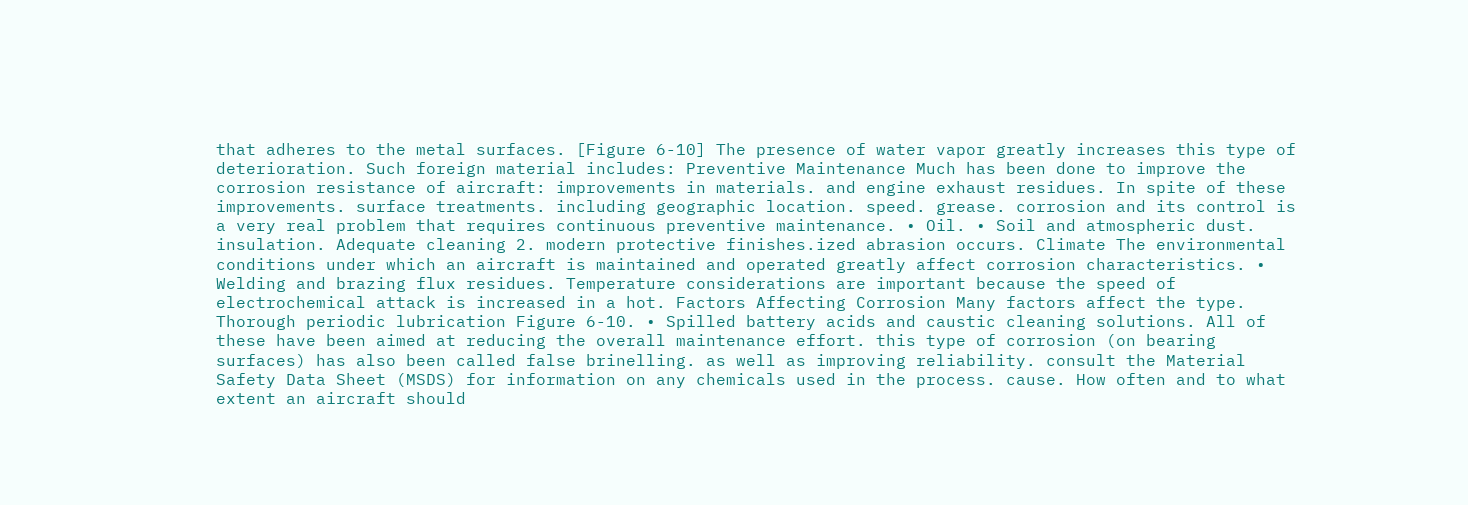that adheres to the metal surfaces. [Figure 6-10] The presence of water vapor greatly increases this type of deterioration. Such foreign material includes: Preventive Maintenance Much has been done to improve the corrosion resistance of aircraft: improvements in materials. and engine exhaust residues. In spite of these improvements. surface treatments. including geographic location. speed. grease. corrosion and its control is a very real problem that requires continuous preventive maintenance. • Oil. • Soil and atmospheric dust. insulation. Adequate cleaning 2. modern protective finishes.ized abrasion occurs. Climate The environmental conditions under which an aircraft is maintained and operated greatly affect corrosion characteristics. • Welding and brazing flux residues. Temperature considerations are important because the speed of electrochemical attack is increased in a hot. Factors Affecting Corrosion Many factors affect the type. Thorough periodic lubrication Figure 6-10. • Spilled battery acids and caustic cleaning solutions. All of these have been aimed at reducing the overall maintenance effort. this type of corrosion (on bearing surfaces) has also been called false brinelling. as well as improving reliability. consult the Material Safety Data Sheet (MSDS) for information on any chemicals used in the process. cause. How often and to what extent an aircraft should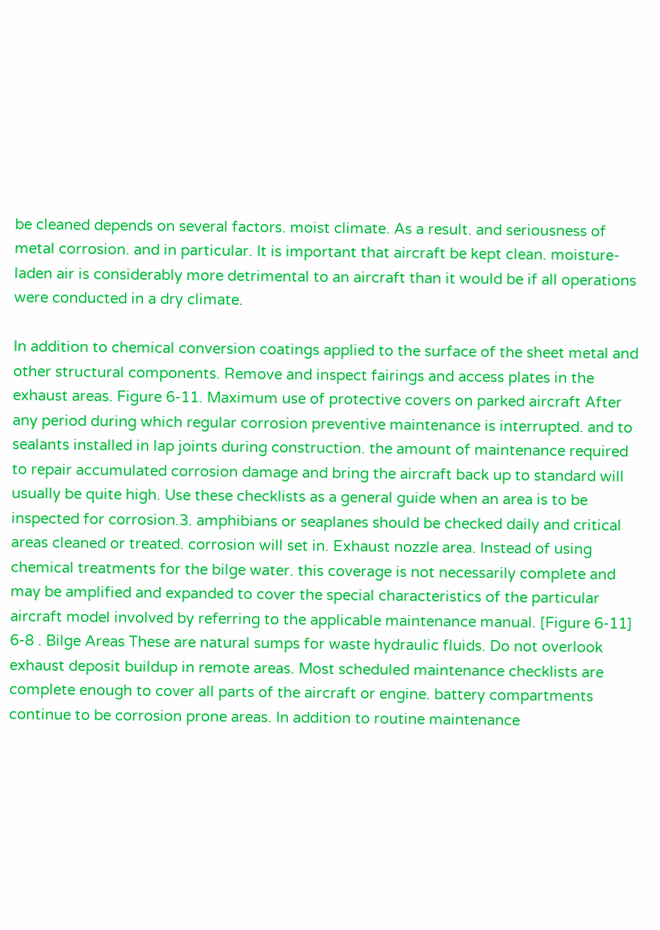be cleaned depends on several factors. moist climate. As a result. and seriousness of metal corrosion. and in particular. It is important that aircraft be kept clean. moisture-laden air is considerably more detrimental to an aircraft than it would be if all operations were conducted in a dry climate.

In addition to chemical conversion coatings applied to the surface of the sheet metal and other structural components. Remove and inspect fairings and access plates in the exhaust areas. Figure 6-11. Maximum use of protective covers on parked aircraft After any period during which regular corrosion preventive maintenance is interrupted. and to sealants installed in lap joints during construction. the amount of maintenance required to repair accumulated corrosion damage and bring the aircraft back up to standard will usually be quite high. Use these checklists as a general guide when an area is to be inspected for corrosion.3. amphibians or seaplanes should be checked daily and critical areas cleaned or treated. corrosion will set in. Exhaust nozzle area. Instead of using chemical treatments for the bilge water. this coverage is not necessarily complete and may be amplified and expanded to cover the special characteristics of the particular aircraft model involved by referring to the applicable maintenance manual. [Figure 6-11] 6-8 . Bilge Areas These are natural sumps for waste hydraulic fluids. Do not overlook exhaust deposit buildup in remote areas. Most scheduled maintenance checklists are complete enough to cover all parts of the aircraft or engine. battery compartments continue to be corrosion prone areas. In addition to routine maintenance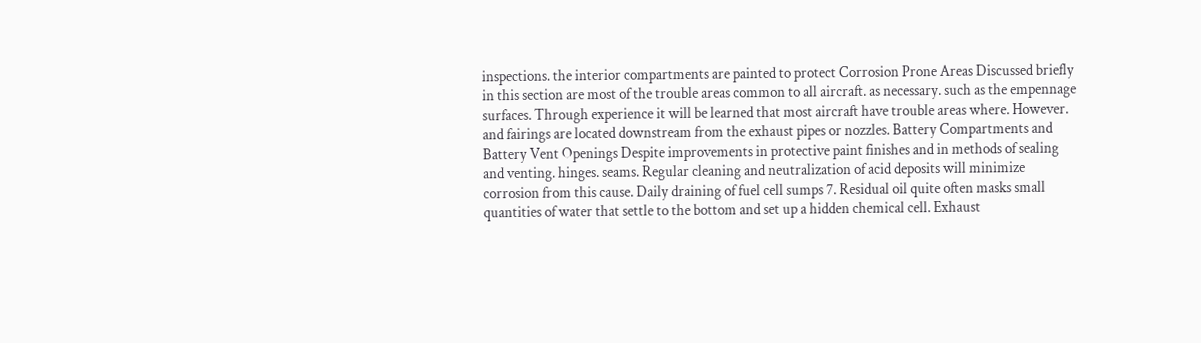inspections. the interior compartments are painted to protect Corrosion Prone Areas Discussed briefly in this section are most of the trouble areas common to all aircraft. as necessary. such as the empennage surfaces. Through experience it will be learned that most aircraft have trouble areas where. However. and fairings are located downstream from the exhaust pipes or nozzles. Battery Compartments and Battery Vent Openings Despite improvements in protective paint finishes and in methods of sealing and venting. hinges. seams. Regular cleaning and neutralization of acid deposits will minimize corrosion from this cause. Daily draining of fuel cell sumps 7. Residual oil quite often masks small quantities of water that settle to the bottom and set up a hidden chemical cell. Exhaust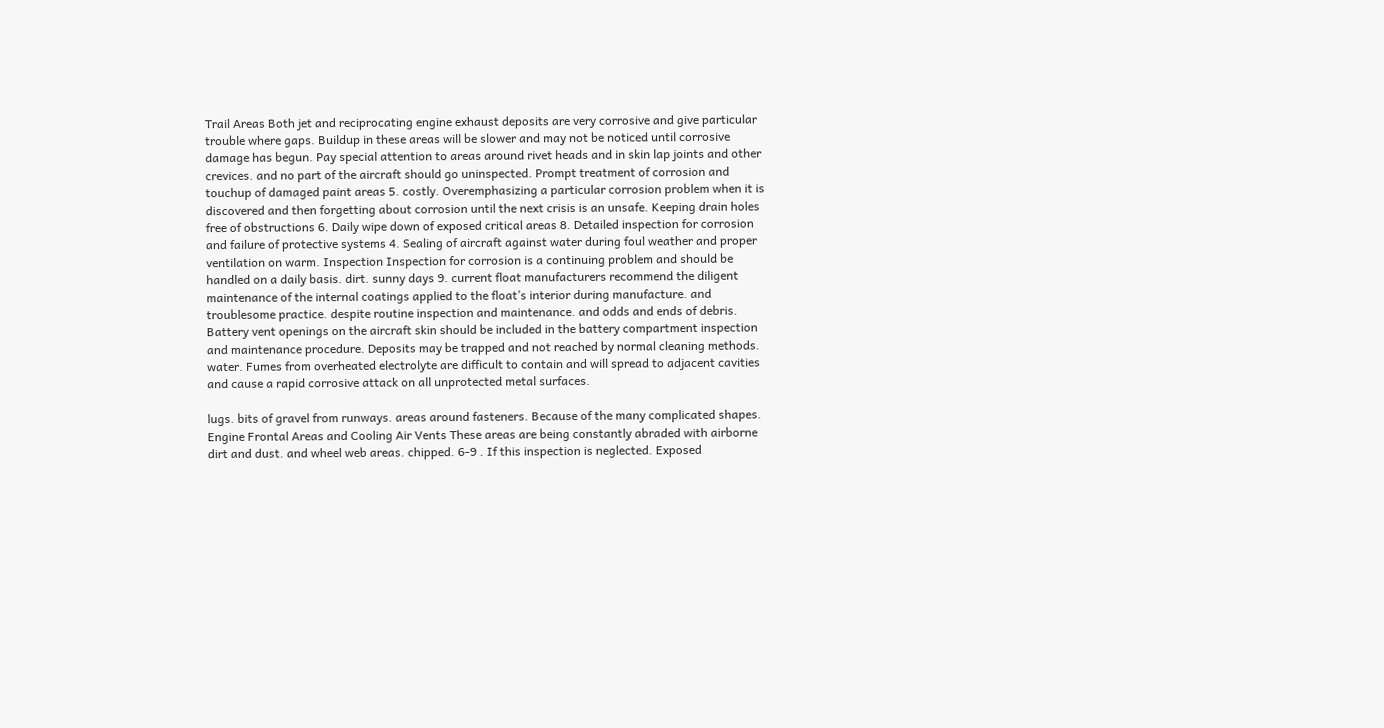Trail Areas Both jet and reciprocating engine exhaust deposits are very corrosive and give particular trouble where gaps. Buildup in these areas will be slower and may not be noticed until corrosive damage has begun. Pay special attention to areas around rivet heads and in skin lap joints and other crevices. and no part of the aircraft should go uninspected. Prompt treatment of corrosion and touchup of damaged paint areas 5. costly. Overemphasizing a particular corrosion problem when it is discovered and then forgetting about corrosion until the next crisis is an unsafe. Keeping drain holes free of obstructions 6. Daily wipe down of exposed critical areas 8. Detailed inspection for corrosion and failure of protective systems 4. Sealing of aircraft against water during foul weather and proper ventilation on warm. Inspection Inspection for corrosion is a continuing problem and should be handled on a daily basis. dirt. sunny days 9. current float manufacturers recommend the diligent maintenance of the internal coatings applied to the float’s interior during manufacture. and troublesome practice. despite routine inspection and maintenance. and odds and ends of debris. Battery vent openings on the aircraft skin should be included in the battery compartment inspection and maintenance procedure. Deposits may be trapped and not reached by normal cleaning methods. water. Fumes from overheated electrolyte are difficult to contain and will spread to adjacent cavities and cause a rapid corrosive attack on all unprotected metal surfaces.

lugs. bits of gravel from runways. areas around fasteners. Because of the many complicated shapes. Engine Frontal Areas and Cooling Air Vents These areas are being constantly abraded with airborne dirt and dust. and wheel web areas. chipped. 6-9 . If this inspection is neglected. Exposed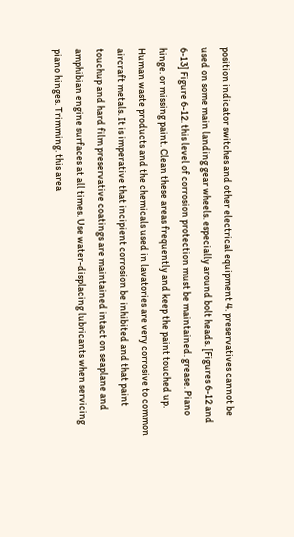position indicator switches and other electrical equipment 4. preservatives cannot be used on some main landing gear wheels. especially around bolt heads. [Figures 6-12 and 6-13] Figure 6-12. this level of corrosion protection must be maintained. grease. Piano hinge. or missing paint. Clean these areas frequently and keep the paint touched up. Human waste products and the chemicals used in lavatories are very corrosive to common aircraft metals. It is imperative that incipient corrosion be inhibited and that paint touchup and hard film preservative coatings are maintained intact on seaplane and amphibian engine surfaces at all times. Use water-displacing lubricants when servicing piano hinges. Trimming. this area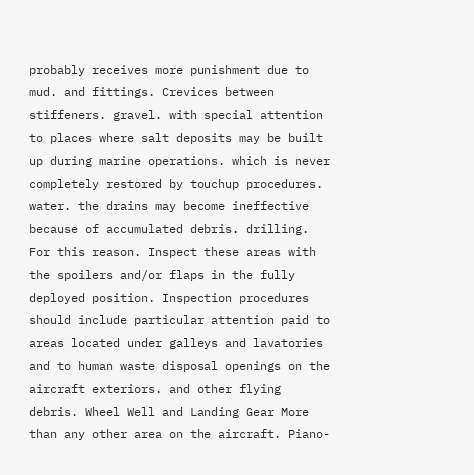probably receives more punishment due to mud. and fittings. Crevices between stiffeners. gravel. with special attention to places where salt deposits may be built up during marine operations. which is never completely restored by touchup procedures. water. the drains may become ineffective because of accumulated debris. drilling. For this reason. Inspect these areas with the spoilers and/or flaps in the fully deployed position. Inspection procedures should include particular attention paid to areas located under galleys and lavatories and to human waste disposal openings on the aircraft exteriors. and other flying debris. Wheel Well and Landing Gear More than any other area on the aircraft. Piano-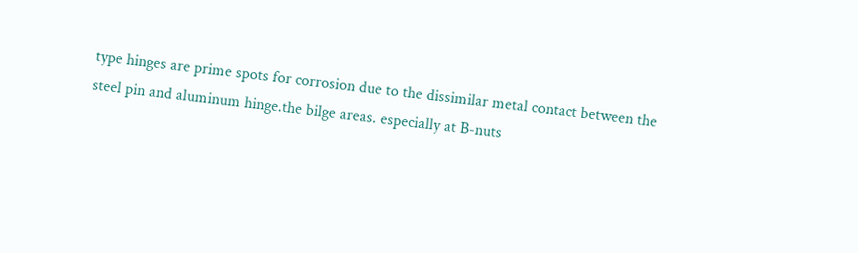type hinges are prime spots for corrosion due to the dissimilar metal contact between the steel pin and aluminum hinge.the bilge areas. especially at B-nuts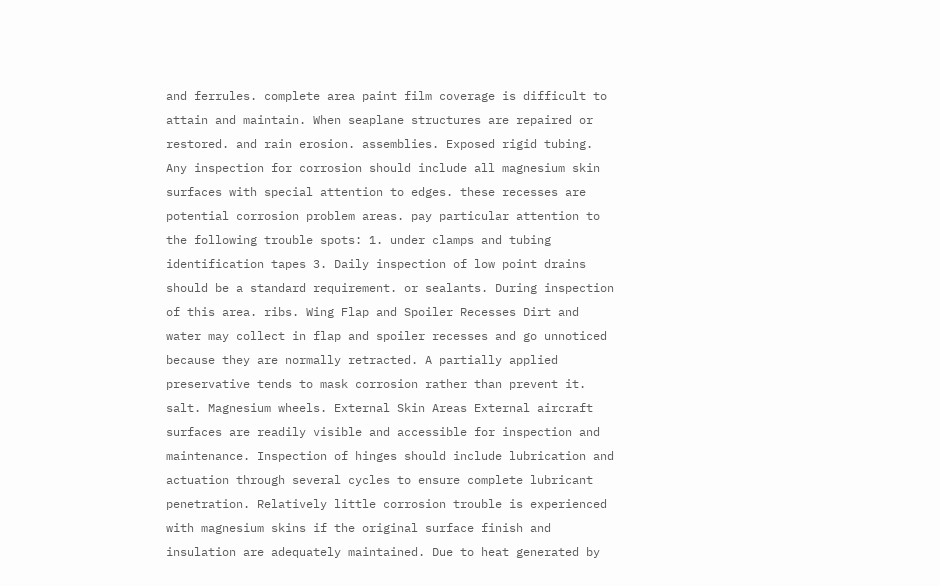and ferrules. complete area paint film coverage is difficult to attain and maintain. When seaplane structures are repaired or restored. and rain erosion. assemblies. Exposed rigid tubing. Any inspection for corrosion should include all magnesium skin surfaces with special attention to edges. these recesses are potential corrosion problem areas. pay particular attention to the following trouble spots: 1. under clamps and tubing identification tapes 3. Daily inspection of low point drains should be a standard requirement. or sealants. During inspection of this area. ribs. Wing Flap and Spoiler Recesses Dirt and water may collect in flap and spoiler recesses and go unnoticed because they are normally retracted. A partially applied preservative tends to mask corrosion rather than prevent it. salt. Magnesium wheels. External Skin Areas External aircraft surfaces are readily visible and accessible for inspection and maintenance. Inspection of hinges should include lubrication and actuation through several cycles to ensure complete lubricant penetration. Relatively little corrosion trouble is experienced with magnesium skins if the original surface finish and insulation are adequately maintained. Due to heat generated by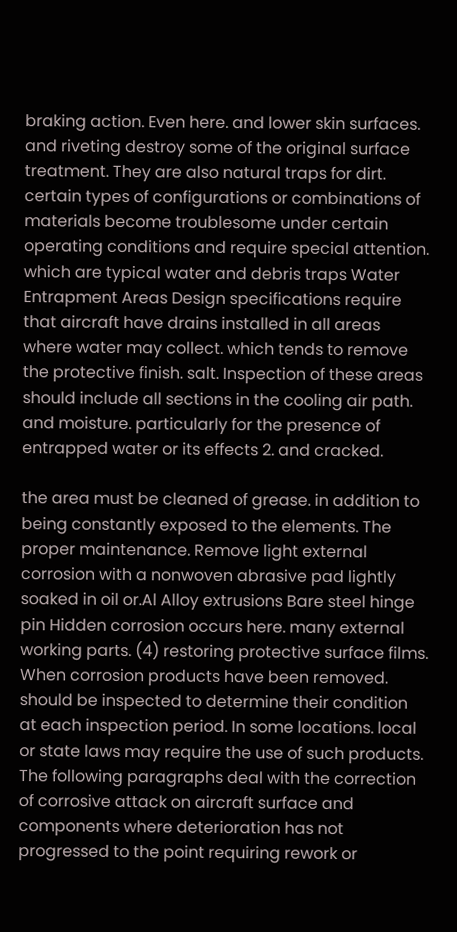braking action. Even here. and lower skin surfaces. and riveting destroy some of the original surface treatment. They are also natural traps for dirt. certain types of configurations or combinations of materials become troublesome under certain operating conditions and require special attention. which are typical water and debris traps Water Entrapment Areas Design specifications require that aircraft have drains installed in all areas where water may collect. which tends to remove the protective finish. salt. Inspection of these areas should include all sections in the cooling air path. and moisture. particularly for the presence of entrapped water or its effects 2. and cracked.

the area must be cleaned of grease. in addition to being constantly exposed to the elements. The proper maintenance. Remove light external corrosion with a nonwoven abrasive pad lightly soaked in oil or.Al Alloy extrusions Bare steel hinge pin Hidden corrosion occurs here. many external working parts. (4) restoring protective surface films. When corrosion products have been removed. should be inspected to determine their condition at each inspection period. In some locations. local or state laws may require the use of such products. The following paragraphs deal with the correction of corrosive attack on aircraft surface and components where deterioration has not progressed to the point requiring rework or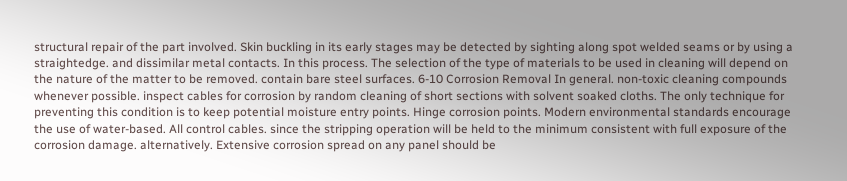structural repair of the part involved. Skin buckling in its early stages may be detected by sighting along spot welded seams or by using a straightedge. and dissimilar metal contacts. In this process. The selection of the type of materials to be used in cleaning will depend on the nature of the matter to be removed. contain bare steel surfaces. 6-10 Corrosion Removal In general. non-toxic cleaning compounds whenever possible. inspect cables for corrosion by random cleaning of short sections with solvent soaked cloths. The only technique for preventing this condition is to keep potential moisture entry points. Hinge corrosion points. Modern environmental standards encourage the use of water-based. All control cables. since the stripping operation will be held to the minimum consistent with full exposure of the corrosion damage. alternatively. Extensive corrosion spread on any panel should be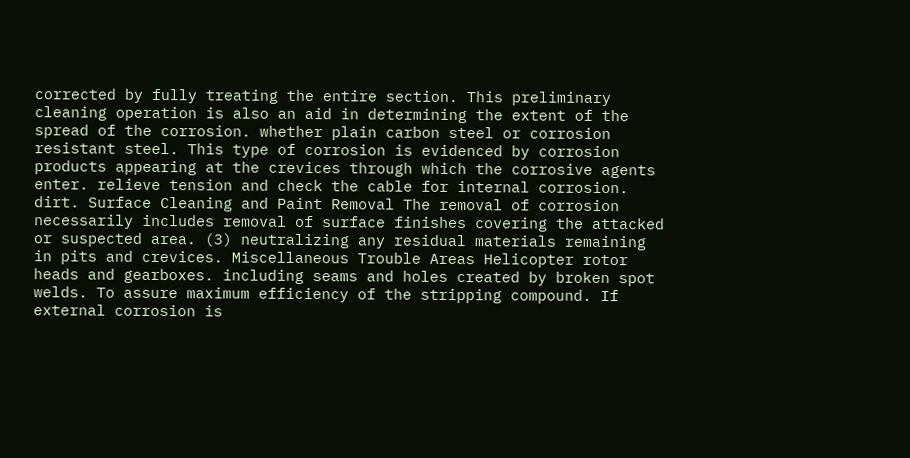corrected by fully treating the entire section. This preliminary cleaning operation is also an aid in determining the extent of the spread of the corrosion. whether plain carbon steel or corrosion resistant steel. This type of corrosion is evidenced by corrosion products appearing at the crevices through which the corrosive agents enter. relieve tension and check the cable for internal corrosion. dirt. Surface Cleaning and Paint Removal The removal of corrosion necessarily includes removal of surface finishes covering the attacked or suspected area. (3) neutralizing any residual materials remaining in pits and crevices. Miscellaneous Trouble Areas Helicopter rotor heads and gearboxes. including seams and holes created by broken spot welds. To assure maximum efficiency of the stripping compound. If external corrosion is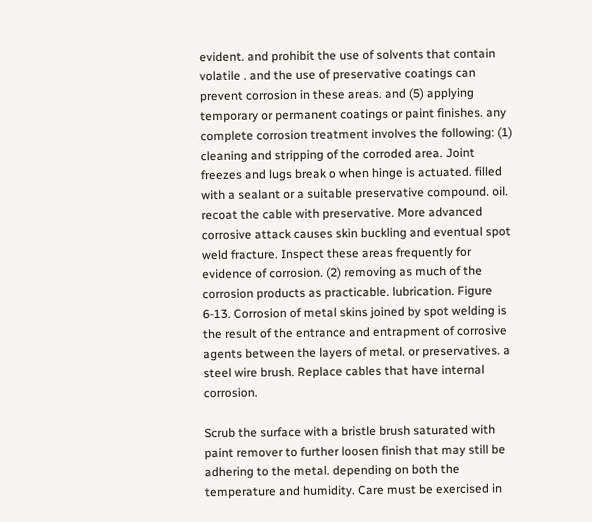evident. and prohibit the use of solvents that contain volatile . and the use of preservative coatings can prevent corrosion in these areas. and (5) applying temporary or permanent coatings or paint finishes. any complete corrosion treatment involves the following: (1) cleaning and stripping of the corroded area. Joint freezes and lugs break o when hinge is actuated. filled with a sealant or a suitable preservative compound. oil. recoat the cable with preservative. More advanced corrosive attack causes skin buckling and eventual spot weld fracture. Inspect these areas frequently for evidence of corrosion. (2) removing as much of the corrosion products as practicable. lubrication. Figure 6-13. Corrosion of metal skins joined by spot welding is the result of the entrance and entrapment of corrosive agents between the layers of metal. or preservatives. a steel wire brush. Replace cables that have internal corrosion.

Scrub the surface with a bristle brush saturated with paint remover to further loosen finish that may still be adhering to the metal. depending on both the temperature and humidity. Care must be exercised in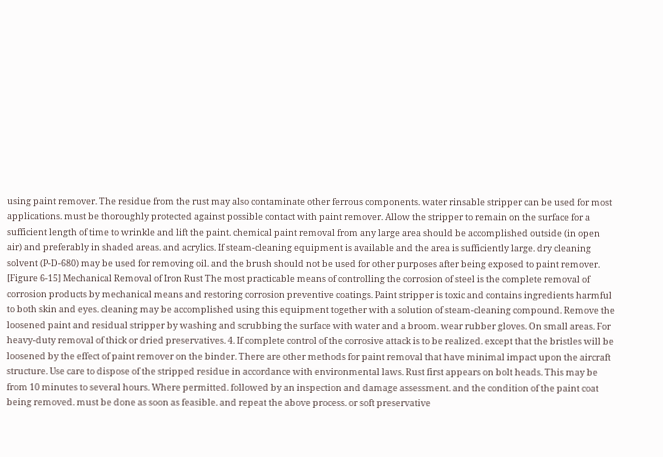using paint remover. The residue from the rust may also contaminate other ferrous components. water rinsable stripper can be used for most applications. must be thoroughly protected against possible contact with paint remover. Allow the stripper to remain on the surface for a sufficient length of time to wrinkle and lift the paint. chemical paint removal from any large area should be accomplished outside (in open air) and preferably in shaded areas. and acrylics. If steam-cleaning equipment is available and the area is sufficiently large. dry cleaning solvent (P-D-680) may be used for removing oil. and the brush should not be used for other purposes after being exposed to paint remover. [Figure 6-15] Mechanical Removal of Iron Rust The most practicable means of controlling the corrosion of steel is the complete removal of corrosion products by mechanical means and restoring corrosion preventive coatings. Paint stripper is toxic and contains ingredients harmful to both skin and eyes. cleaning may be accomplished using this equipment together with a solution of steam-cleaning compound. Remove the loosened paint and residual stripper by washing and scrubbing the surface with water and a broom. wear rubber gloves. On small areas. For heavy-duty removal of thick or dried preservatives. 4. If complete control of the corrosive attack is to be realized. except that the bristles will be loosened by the effect of paint remover on the binder. There are other methods for paint removal that have minimal impact upon the aircraft structure. Use care to dispose of the stripped residue in accordance with environmental laws. Rust first appears on bolt heads. This may be from 10 minutes to several hours. Where permitted. followed by an inspection and damage assessment. and the condition of the paint coat being removed. must be done as soon as feasible. and repeat the above process. or soft preservative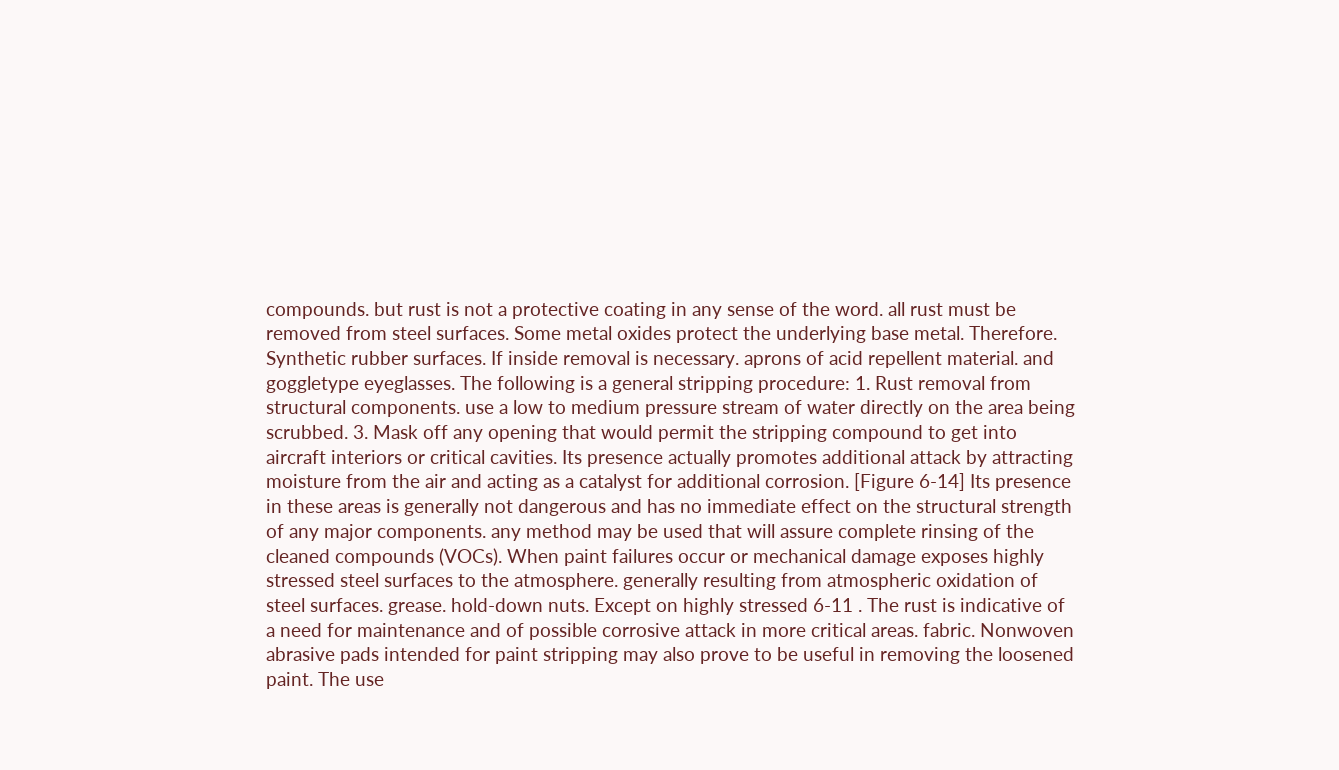compounds. but rust is not a protective coating in any sense of the word. all rust must be removed from steel surfaces. Some metal oxides protect the underlying base metal. Therefore. Synthetic rubber surfaces. If inside removal is necessary. aprons of acid repellent material. and goggletype eyeglasses. The following is a general stripping procedure: 1. Rust removal from structural components. use a low to medium pressure stream of water directly on the area being scrubbed. 3. Mask off any opening that would permit the stripping compound to get into aircraft interiors or critical cavities. Its presence actually promotes additional attack by attracting moisture from the air and acting as a catalyst for additional corrosion. [Figure 6-14] Its presence in these areas is generally not dangerous and has no immediate effect on the structural strength of any major components. any method may be used that will assure complete rinsing of the cleaned compounds (VOCs). When paint failures occur or mechanical damage exposes highly stressed steel surfaces to the atmosphere. generally resulting from atmospheric oxidation of steel surfaces. grease. hold-down nuts. Except on highly stressed 6-11 . The rust is indicative of a need for maintenance and of possible corrosive attack in more critical areas. fabric. Nonwoven abrasive pads intended for paint stripping may also prove to be useful in removing the loosened paint. The use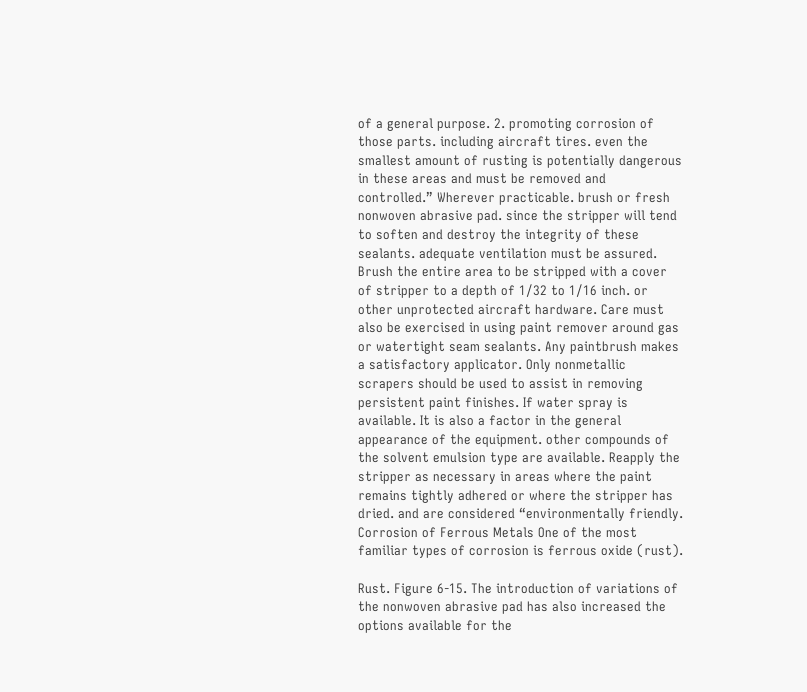of a general purpose. 2. promoting corrosion of those parts. including aircraft tires. even the smallest amount of rusting is potentially dangerous in these areas and must be removed and controlled.” Wherever practicable. brush or fresh nonwoven abrasive pad. since the stripper will tend to soften and destroy the integrity of these sealants. adequate ventilation must be assured. Brush the entire area to be stripped with a cover of stripper to a depth of 1⁄32 to 1⁄16 inch. or other unprotected aircraft hardware. Care must also be exercised in using paint remover around gas or watertight seam sealants. Any paintbrush makes a satisfactory applicator. Only nonmetallic scrapers should be used to assist in removing persistent paint finishes. If water spray is available. It is also a factor in the general appearance of the equipment. other compounds of the solvent emulsion type are available. Reapply the stripper as necessary in areas where the paint remains tightly adhered or where the stripper has dried. and are considered “environmentally friendly. Corrosion of Ferrous Metals One of the most familiar types of corrosion is ferrous oxide (rust).

Rust. Figure 6-15. The introduction of variations of the nonwoven abrasive pad has also increased the options available for the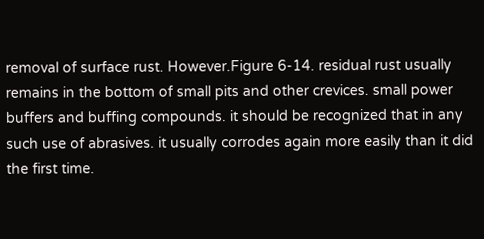removal of surface rust. However.Figure 6-14. residual rust usually remains in the bottom of small pits and other crevices. small power buffers and buffing compounds. it should be recognized that in any such use of abrasives. it usually corrodes again more easily than it did the first time.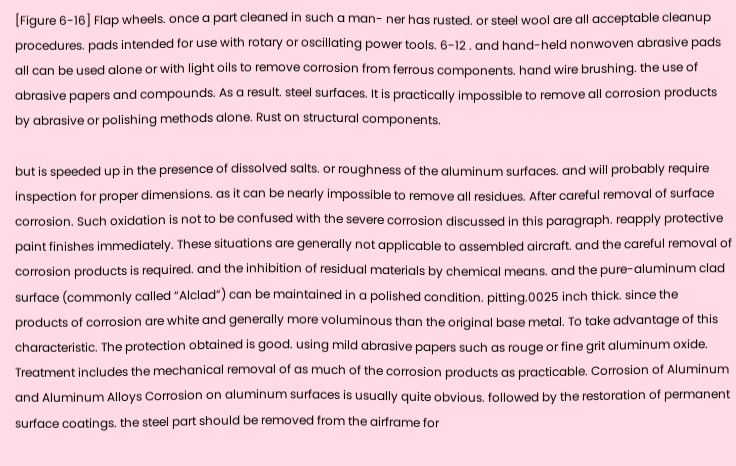[Figure 6-16] Flap wheels. once a part cleaned in such a man- ner has rusted. or steel wool are all acceptable cleanup procedures. pads intended for use with rotary or oscillating power tools. 6-12 . and hand-held nonwoven abrasive pads all can be used alone or with light oils to remove corrosion from ferrous components. hand wire brushing. the use of abrasive papers and compounds. As a result. steel surfaces. It is practically impossible to remove all corrosion products by abrasive or polishing methods alone. Rust on structural components.

but is speeded up in the presence of dissolved salts. or roughness of the aluminum surfaces. and will probably require inspection for proper dimensions. as it can be nearly impossible to remove all residues. After careful removal of surface corrosion. Such oxidation is not to be confused with the severe corrosion discussed in this paragraph. reapply protective paint finishes immediately. These situations are generally not applicable to assembled aircraft. and the careful removal of corrosion products is required. and the inhibition of residual materials by chemical means. and the pure-aluminum clad surface (commonly called “Alclad”) can be maintained in a polished condition. pitting.0025 inch thick. since the products of corrosion are white and generally more voluminous than the original base metal. To take advantage of this characteristic. The protection obtained is good. using mild abrasive papers such as rouge or fine grit aluminum oxide. Treatment includes the mechanical removal of as much of the corrosion products as practicable. Corrosion of Aluminum and Aluminum Alloys Corrosion on aluminum surfaces is usually quite obvious. followed by the restoration of permanent surface coatings. the steel part should be removed from the airframe for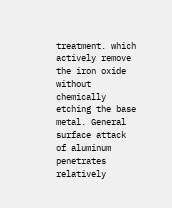treatment. which actively remove the iron oxide without chemically etching the base metal. General surface attack of aluminum penetrates relatively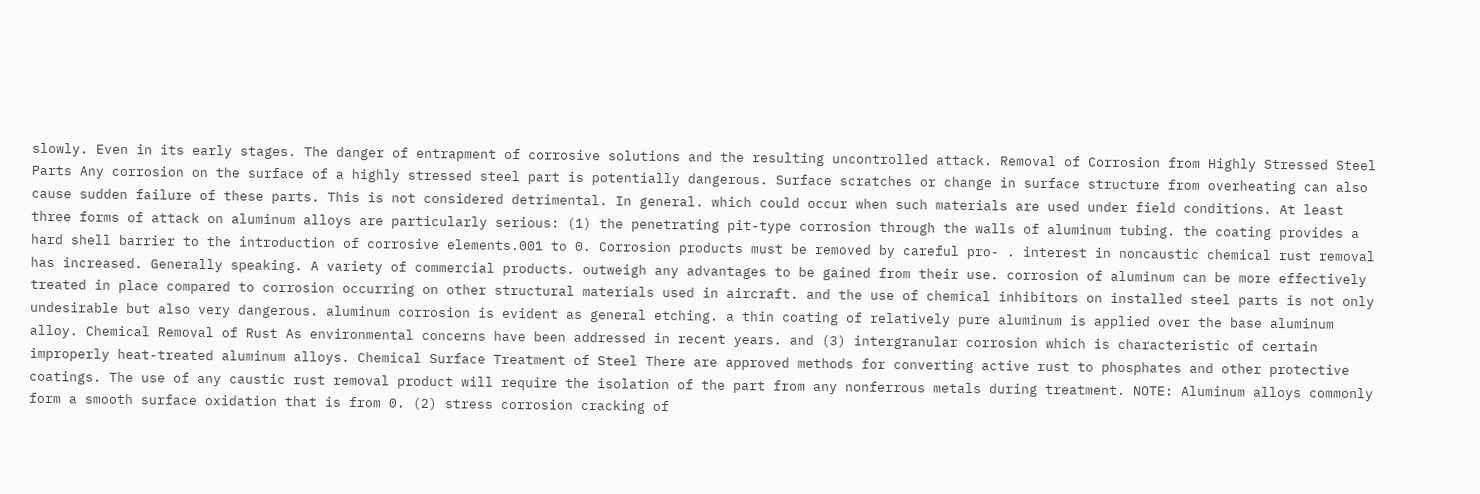slowly. Even in its early stages. The danger of entrapment of corrosive solutions and the resulting uncontrolled attack. Removal of Corrosion from Highly Stressed Steel Parts Any corrosion on the surface of a highly stressed steel part is potentially dangerous. Surface scratches or change in surface structure from overheating can also cause sudden failure of these parts. This is not considered detrimental. In general. which could occur when such materials are used under field conditions. At least three forms of attack on aluminum alloys are particularly serious: (1) the penetrating pit-type corrosion through the walls of aluminum tubing. the coating provides a hard shell barrier to the introduction of corrosive elements.001 to 0. Corrosion products must be removed by careful pro- . interest in noncaustic chemical rust removal has increased. Generally speaking. A variety of commercial products. outweigh any advantages to be gained from their use. corrosion of aluminum can be more effectively treated in place compared to corrosion occurring on other structural materials used in aircraft. and the use of chemical inhibitors on installed steel parts is not only undesirable but also very dangerous. aluminum corrosion is evident as general etching. a thin coating of relatively pure aluminum is applied over the base aluminum alloy. Chemical Removal of Rust As environmental concerns have been addressed in recent years. and (3) intergranular corrosion which is characteristic of certain improperly heat-treated aluminum alloys. Chemical Surface Treatment of Steel There are approved methods for converting active rust to phosphates and other protective coatings. The use of any caustic rust removal product will require the isolation of the part from any nonferrous metals during treatment. NOTE: Aluminum alloys commonly form a smooth surface oxidation that is from 0. (2) stress corrosion cracking of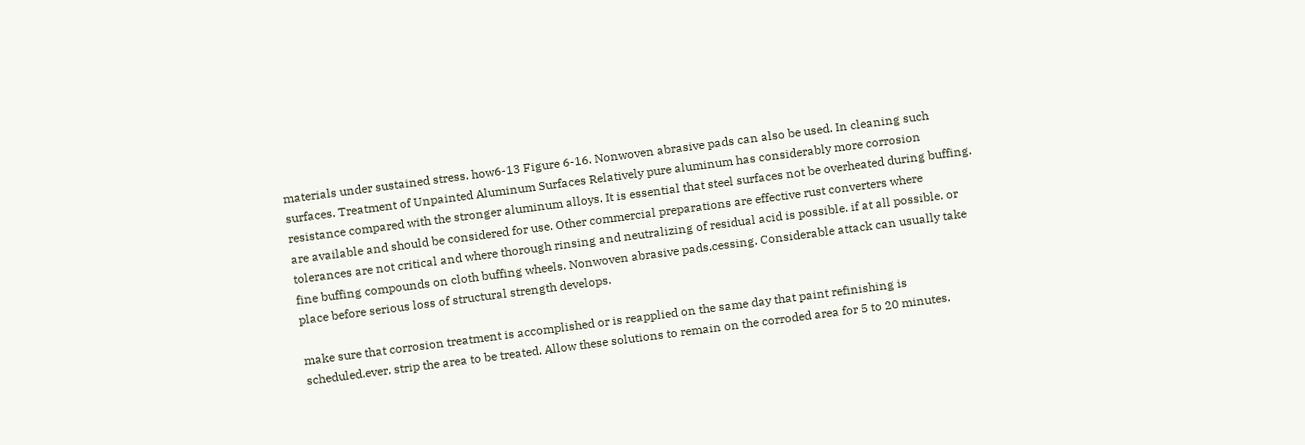materials under sustained stress. how6-13 Figure 6-16. Nonwoven abrasive pads can also be used. In cleaning such surfaces. Treatment of Unpainted Aluminum Surfaces Relatively pure aluminum has considerably more corrosion resistance compared with the stronger aluminum alloys. It is essential that steel surfaces not be overheated during buffing. are available and should be considered for use. Other commercial preparations are effective rust converters where tolerances are not critical and where thorough rinsing and neutralizing of residual acid is possible. if at all possible. or fine buffing compounds on cloth buffing wheels. Nonwoven abrasive pads.cessing. Considerable attack can usually take place before serious loss of structural strength develops.

make sure that corrosion treatment is accomplished or is reapplied on the same day that paint refinishing is scheduled.ever. strip the area to be treated. Allow these solutions to remain on the corroded area for 5 to 20 minutes.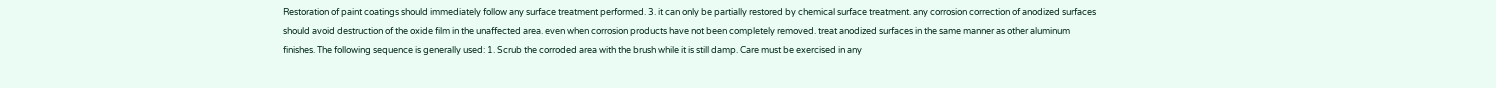Restoration of paint coatings should immediately follow any surface treatment performed. 3. it can only be partially restored by chemical surface treatment. any corrosion correction of anodized surfaces should avoid destruction of the oxide film in the unaffected area. even when corrosion products have not been completely removed. treat anodized surfaces in the same manner as other aluminum finishes. The following sequence is generally used: 1. Scrub the corroded area with the brush while it is still damp. Care must be exercised in any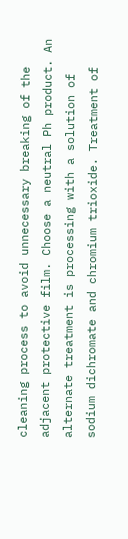cleaning process to avoid unnecessary breaking of the adjacent protective film. Choose a neutral Ph product. An alternate treatment is processing with a solution of sodium dichromate and chromium trioxide. Treatment of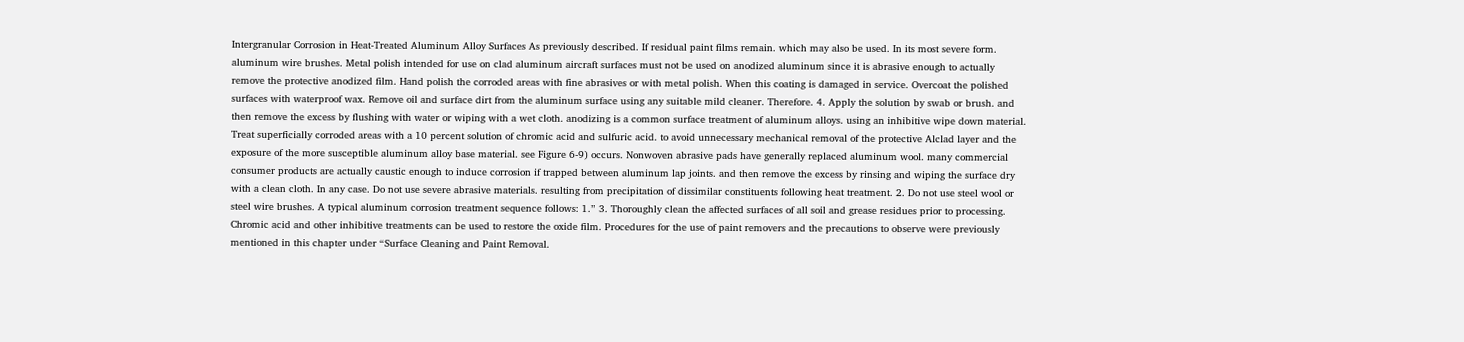Intergranular Corrosion in Heat‑Treated Aluminum Alloy Surfaces As previously described. If residual paint films remain. which may also be used. In its most severe form. aluminum wire brushes. Metal polish intended for use on clad aluminum aircraft surfaces must not be used on anodized aluminum since it is abrasive enough to actually remove the protective anodized film. Hand polish the corroded areas with fine abrasives or with metal polish. When this coating is damaged in service. Overcoat the polished surfaces with waterproof wax. Remove oil and surface dirt from the aluminum surface using any suitable mild cleaner. Therefore. 4. Apply the solution by swab or brush. and then remove the excess by flushing with water or wiping with a wet cloth. anodizing is a common surface treatment of aluminum alloys. using an inhibitive wipe down material. Treat superficially corroded areas with a 10 percent solution of chromic acid and sulfuric acid. to avoid unnecessary mechanical removal of the protective Alclad layer and the exposure of the more susceptible aluminum alloy base material. see Figure 6-9) occurs. Nonwoven abrasive pads have generally replaced aluminum wool. many commercial consumer products are actually caustic enough to induce corrosion if trapped between aluminum lap joints. and then remove the excess by rinsing and wiping the surface dry with a clean cloth. In any case. Do not use severe abrasive materials. resulting from precipitation of dissimilar constituents following heat treatment. 2. Do not use steel wool or steel wire brushes. A typical aluminum corrosion treatment sequence follows: 1.” 3. Thoroughly clean the affected surfaces of all soil and grease residues prior to processing. Chromic acid and other inhibitive treatments can be used to restore the oxide film. Procedures for the use of paint removers and the precautions to observe were previously mentioned in this chapter under “Surface Cleaning and Paint Removal.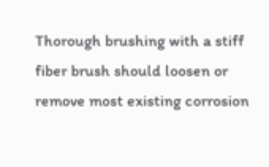Thorough brushing with a stiff fiber brush should loosen or remove most existing corrosion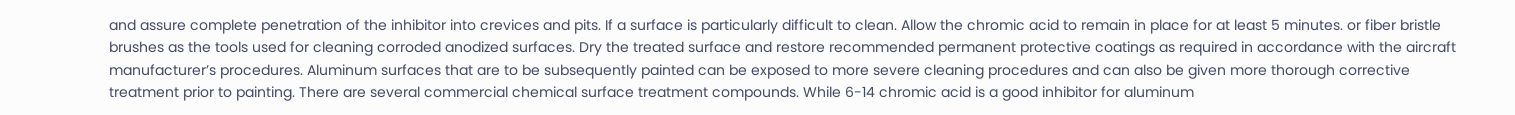and assure complete penetration of the inhibitor into crevices and pits. If a surface is particularly difficult to clean. Allow the chromic acid to remain in place for at least 5 minutes. or fiber bristle brushes as the tools used for cleaning corroded anodized surfaces. Dry the treated surface and restore recommended permanent protective coatings as required in accordance with the aircraft manufacturer’s procedures. Aluminum surfaces that are to be subsequently painted can be exposed to more severe cleaning procedures and can also be given more thorough corrective treatment prior to painting. There are several commercial chemical surface treatment compounds. While 6-14 chromic acid is a good inhibitor for aluminum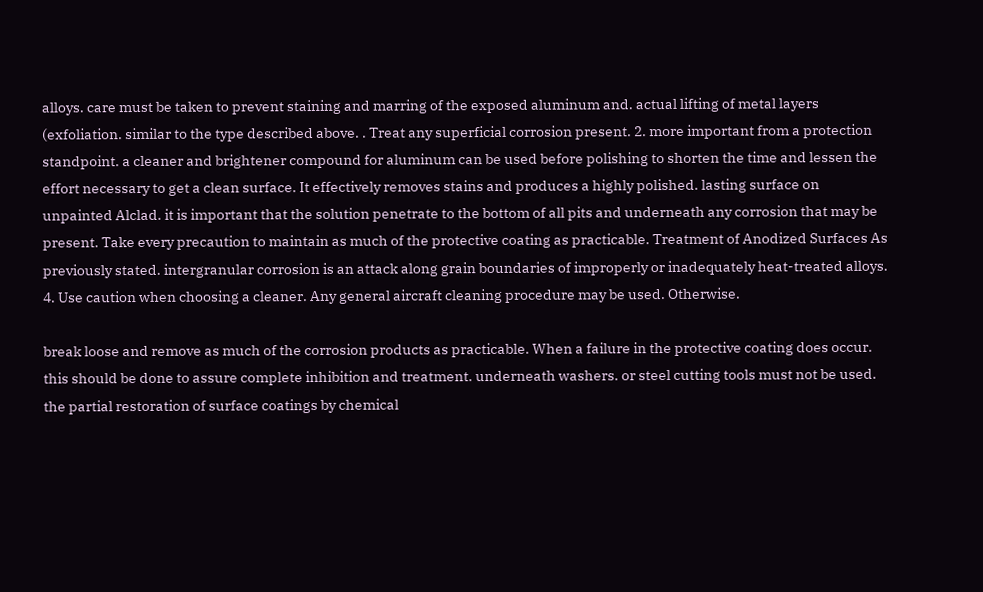alloys. care must be taken to prevent staining and marring of the exposed aluminum and. actual lifting of metal layers (exfoliation. similar to the type described above. . Treat any superficial corrosion present. 2. more important from a protection standpoint. a cleaner and brightener compound for aluminum can be used before polishing to shorten the time and lessen the effort necessary to get a clean surface. It effectively removes stains and produces a highly polished. lasting surface on unpainted Alclad. it is important that the solution penetrate to the bottom of all pits and underneath any corrosion that may be present. Take every precaution to maintain as much of the protective coating as practicable. Treatment of Anodized Surfaces As previously stated. intergranular corrosion is an attack along grain boundaries of improperly or inadequately heat-treated alloys. 4. Use caution when choosing a cleaner. Any general aircraft cleaning procedure may be used. Otherwise.

break loose and remove as much of the corrosion products as practicable. When a failure in the protective coating does occur. this should be done to assure complete inhibition and treatment. underneath washers. or steel cutting tools must not be used. the partial restoration of surface coatings by chemical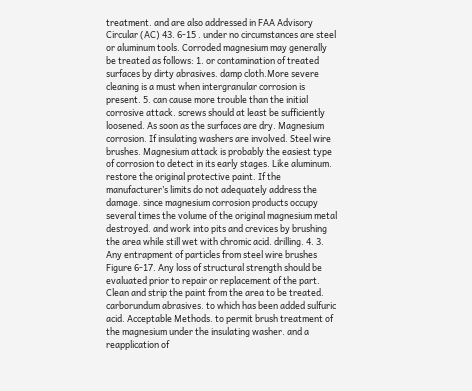treatment. and are also addressed in FAA Advisory Circular (AC) 43. 6-15 . under no circumstances are steel or aluminum tools. Corroded magnesium may generally be treated as follows: 1. or contamination of treated surfaces by dirty abrasives. damp cloth.More severe cleaning is a must when intergranular corrosion is present. 5. can cause more trouble than the initial corrosive attack. screws should at least be sufficiently loosened. As soon as the surfaces are dry. Magnesium corrosion. If insulating washers are involved. Steel wire brushes. Magnesium attack is probably the easiest type of corrosion to detect in its early stages. Like aluminum. restore the original protective paint. If the manufacturer’s limits do not adequately address the damage. since magnesium corrosion products occupy several times the volume of the original magnesium metal destroyed. and work into pits and crevices by brushing the area while still wet with chromic acid. drilling. 4. 3. Any entrapment of particles from steel wire brushes Figure 6-17. Any loss of structural strength should be evaluated prior to repair or replacement of the part. Clean and strip the paint from the area to be treated. carborundum abrasives. to which has been added sulfuric acid. Acceptable Methods. to permit brush treatment of the magnesium under the insulating washer. and a reapplication of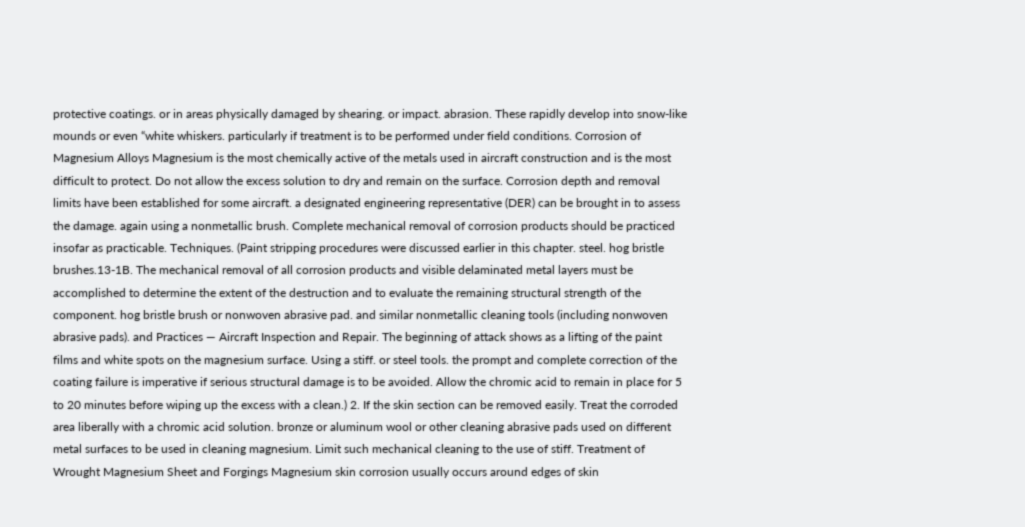protective coatings. or in areas physically damaged by shearing. or impact. abrasion. These rapidly develop into snow-like mounds or even “white whiskers. particularly if treatment is to be performed under field conditions. Corrosion of Magnesium Alloys Magnesium is the most chemically active of the metals used in aircraft construction and is the most difficult to protect. Do not allow the excess solution to dry and remain on the surface. Corrosion depth and removal limits have been established for some aircraft. a designated engineering representative (DER) can be brought in to assess the damage. again using a nonmetallic brush. Complete mechanical removal of corrosion products should be practiced insofar as practicable. Techniques. (Paint stripping procedures were discussed earlier in this chapter. steel. hog bristle brushes.13-1B. The mechanical removal of all corrosion products and visible delaminated metal layers must be accomplished to determine the extent of the destruction and to evaluate the remaining structural strength of the component. hog bristle brush or nonwoven abrasive pad. and similar nonmetallic cleaning tools (including nonwoven abrasive pads). and Practices — Aircraft Inspection and Repair. The beginning of attack shows as a lifting of the paint films and white spots on the magnesium surface. Using a stiff. or steel tools. the prompt and complete correction of the coating failure is imperative if serious structural damage is to be avoided. Allow the chromic acid to remain in place for 5 to 20 minutes before wiping up the excess with a clean.) 2. If the skin section can be removed easily. Treat the corroded area liberally with a chromic acid solution. bronze or aluminum wool or other cleaning abrasive pads used on different metal surfaces to be used in cleaning magnesium. Limit such mechanical cleaning to the use of stiff. Treatment of Wrought Magnesium Sheet and Forgings Magnesium skin corrosion usually occurs around edges of skin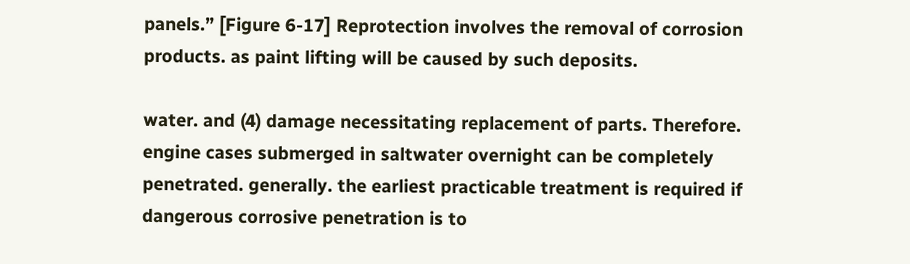panels.” [Figure 6-17] Reprotection involves the removal of corrosion products. as paint lifting will be caused by such deposits.

water. and (4) damage necessitating replacement of parts. Therefore. engine cases submerged in saltwater overnight can be completely penetrated. generally. the earliest practicable treatment is required if dangerous corrosive penetration is to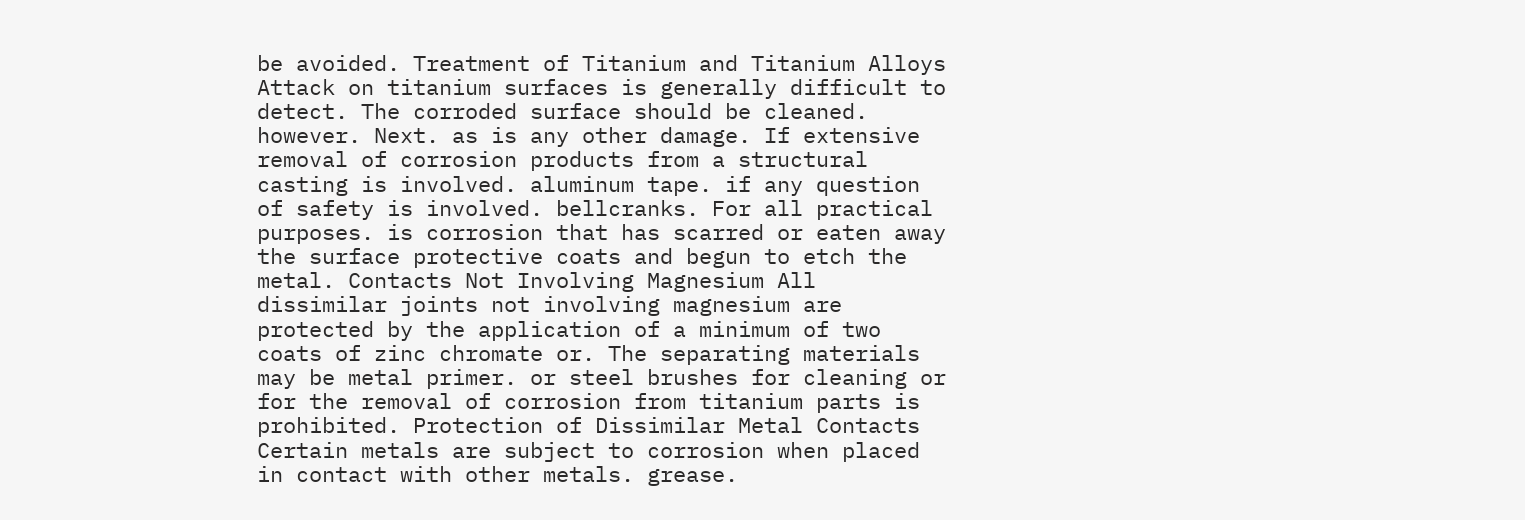be avoided. Treatment of Titanium and Titanium Alloys Attack on titanium surfaces is generally difficult to detect. The corroded surface should be cleaned. however. Next. as is any other damage. If extensive removal of corrosion products from a structural casting is involved. aluminum tape. if any question of safety is involved. bellcranks. For all practical purposes. is corrosion that has scarred or eaten away the surface protective coats and begun to etch the metal. Contacts Not Involving Magnesium All dissimilar joints not involving magnesium are protected by the application of a minimum of two coats of zinc chromate or. The separating materials may be metal primer. or steel brushes for cleaning or for the removal of corrosion from titanium parts is prohibited. Protection of Dissimilar Metal Contacts Certain metals are subject to corrosion when placed in contact with other metals. grease.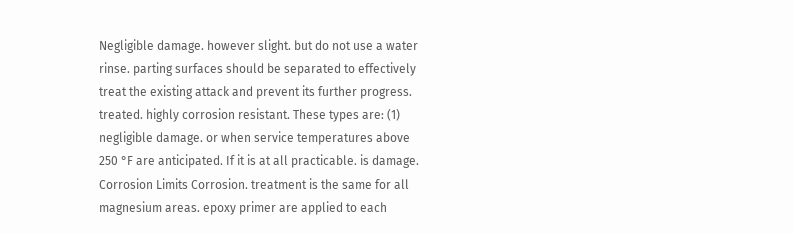Negligible damage. however slight. but do not use a water rinse. parting surfaces should be separated to effectively treat the existing attack and prevent its further progress. treated. highly corrosion resistant. These types are: (1) negligible damage. or when service temperatures above 250 °F are anticipated. If it is at all practicable. is damage. Corrosion Limits Corrosion. treatment is the same for all magnesium areas. epoxy primer are applied to each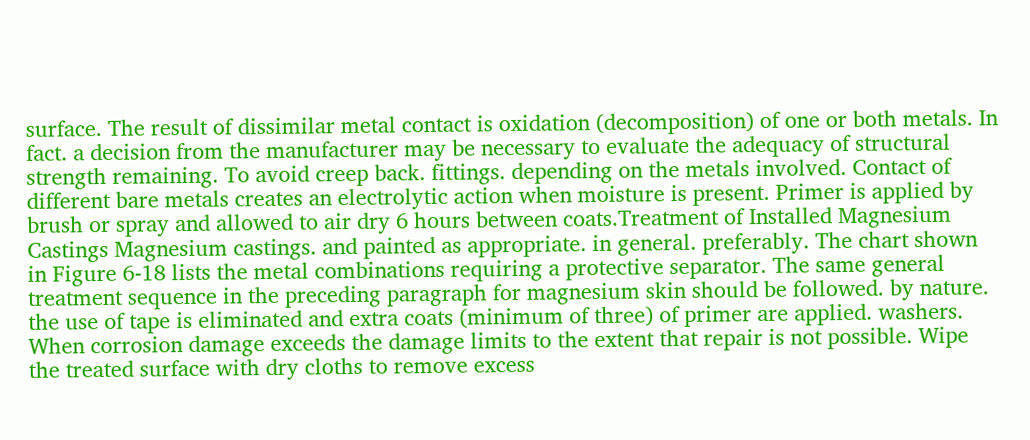surface. The result of dissimilar metal contact is oxidation (decomposition) of one or both metals. In fact. a decision from the manufacturer may be necessary to evaluate the adequacy of structural strength remaining. To avoid creep back. fittings. depending on the metals involved. Contact of different bare metals creates an electrolytic action when moisture is present. Primer is applied by brush or spray and allowed to air dry 6 hours between coats.Treatment of Installed Magnesium Castings Magnesium castings. and painted as appropriate. in general. preferably. The chart shown in Figure 6-18 lists the metal combinations requiring a protective separator. The same general treatment sequence in the preceding paragraph for magnesium skin should be followed. by nature. the use of tape is eliminated and extra coats (minimum of three) of primer are applied. washers. When corrosion damage exceeds the damage limits to the extent that repair is not possible. Wipe the treated surface with dry cloths to remove excess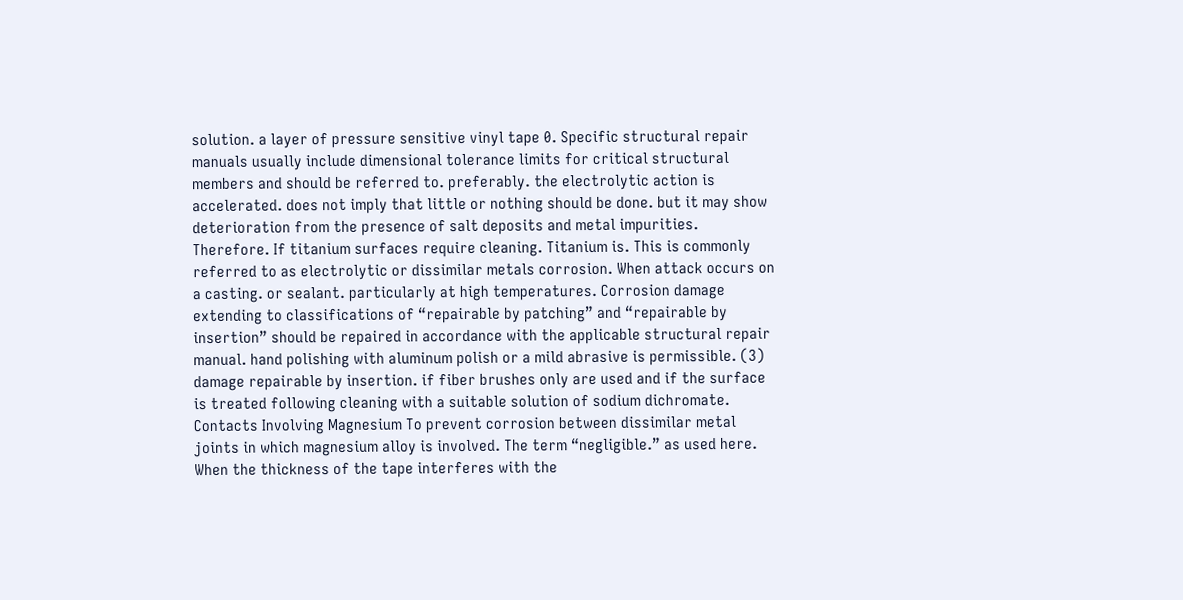solution. a layer of pressure sensitive vinyl tape 0. Specific structural repair manuals usually include dimensional tolerance limits for critical structural members and should be referred to. preferably. the electrolytic action is accelerated. does not imply that little or nothing should be done. but it may show deterioration from the presence of salt deposits and metal impurities. Therefore. If titanium surfaces require cleaning. Titanium is. This is commonly referred to as electrolytic or dissimilar metals corrosion. When attack occurs on a casting. or sealant. particularly at high temperatures. Corrosion damage extending to classifications of “repairable by patching” and “repairable by insertion” should be repaired in accordance with the applicable structural repair manual. hand polishing with aluminum polish or a mild abrasive is permissible. (3) damage repairable by insertion. if fiber brushes only are used and if the surface is treated following cleaning with a suitable solution of sodium dichromate. Contacts Involving Magnesium To prevent corrosion between dissimilar metal joints in which magnesium alloy is involved. The term “negligible.” as used here. When the thickness of the tape interferes with the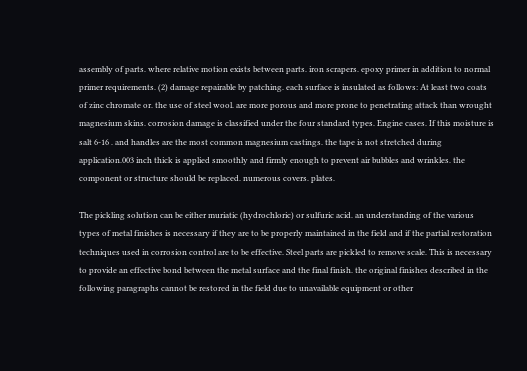assembly of parts. where relative motion exists between parts. iron scrapers. epoxy primer in addition to normal primer requirements. (2) damage repairable by patching. each surface is insulated as follows: At least two coats of zinc chromate or. the use of steel wool. are more porous and more prone to penetrating attack than wrought magnesium skins. corrosion damage is classified under the four standard types. Engine cases. If this moisture is salt 6-16 . and handles are the most common magnesium castings. the tape is not stretched during application.003 inch thick is applied smoothly and firmly enough to prevent air bubbles and wrinkles. the component or structure should be replaced. numerous covers. plates.

The pickling solution can be either muriatic (hydrochloric) or sulfuric acid. an understanding of the various types of metal finishes is necessary if they are to be properly maintained in the field and if the partial restoration techniques used in corrosion control are to be effective. Steel parts are pickled to remove scale. This is necessary to provide an effective bond between the metal surface and the final finish. the original finishes described in the following paragraphs cannot be restored in the field due to unavailable equipment or other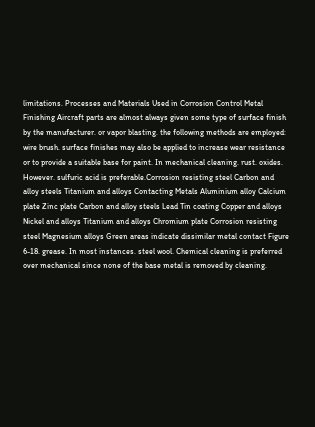limitations. Processes and Materials Used in Corrosion Control Metal Finishing Aircraft parts are almost always given some type of surface finish by the manufacturer. or vapor blasting. the following methods are employed: wire brush. surface finishes may also be applied to increase wear resistance or to provide a suitable base for paint. In mechanical cleaning. rust. oxides. However. sulfuric acid is preferable.Corrosion resisting steel Carbon and alloy steels Titanium and alloys Contacting Metals Aluminium alloy Calcium plate Zinc plate Carbon and alloy steels Lead Tin coating Copper and alloys Nickel and alloys Titanium and alloys Chromium plate Corrosion resisting steel Magnesium alloys Green areas indicate dissimilar metal contact Figure 6-18. grease. In most instances. steel wool. Chemical cleaning is preferred over mechanical since none of the base metal is removed by cleaning.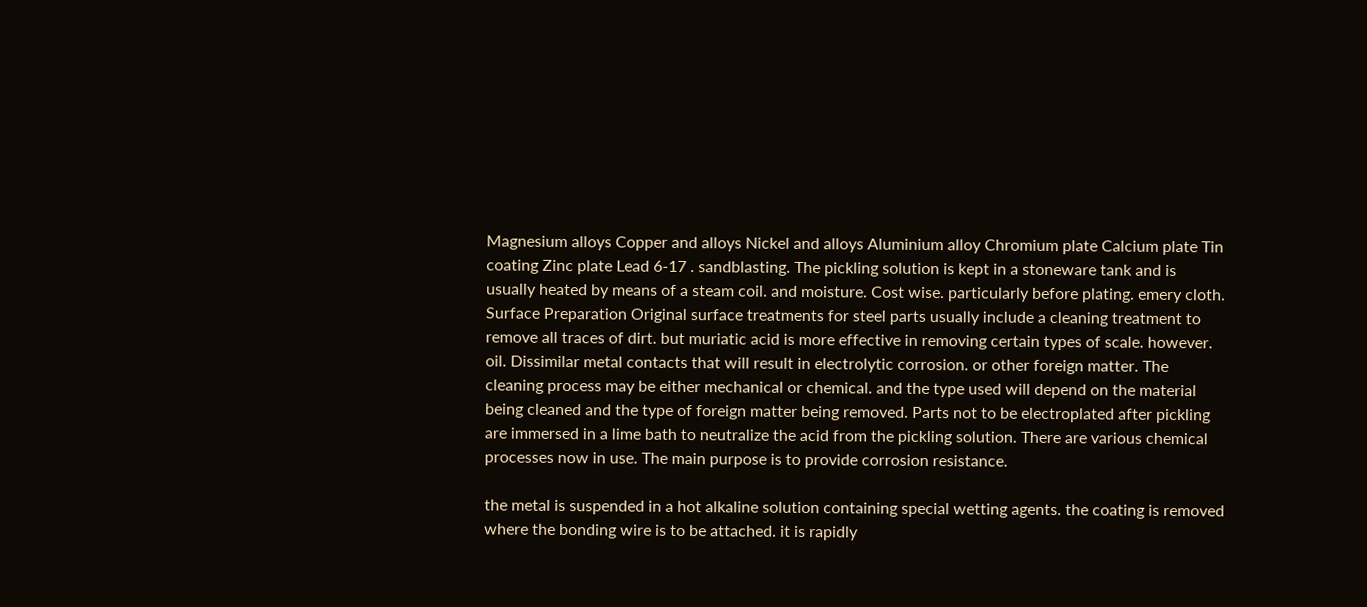Magnesium alloys Copper and alloys Nickel and alloys Aluminium alloy Chromium plate Calcium plate Tin coating Zinc plate Lead 6-17 . sandblasting. The pickling solution is kept in a stoneware tank and is usually heated by means of a steam coil. and moisture. Cost wise. particularly before plating. emery cloth. Surface Preparation Original surface treatments for steel parts usually include a cleaning treatment to remove all traces of dirt. but muriatic acid is more effective in removing certain types of scale. however. oil. Dissimilar metal contacts that will result in electrolytic corrosion. or other foreign matter. The cleaning process may be either mechanical or chemical. and the type used will depend on the material being cleaned and the type of foreign matter being removed. Parts not to be electroplated after pickling are immersed in a lime bath to neutralize the acid from the pickling solution. There are various chemical processes now in use. The main purpose is to provide corrosion resistance.

the metal is suspended in a hot alkaline solution containing special wetting agents. the coating is removed where the bonding wire is to be attached. it is rapidly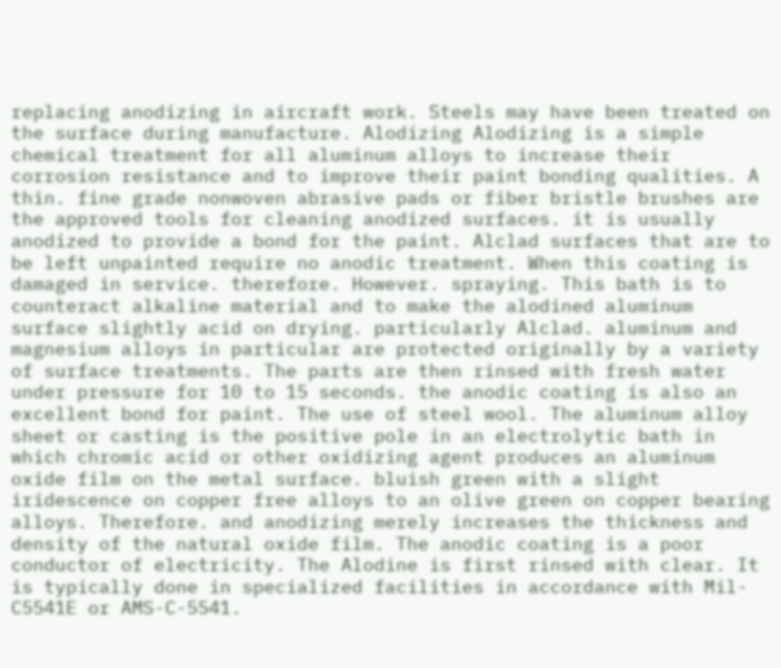replacing anodizing in aircraft work. Steels may have been treated on the surface during manufacture. Alodizing Alodizing is a simple chemical treatment for all aluminum alloys to increase their corrosion resistance and to improve their paint bonding qualities. A thin. fine grade nonwoven abrasive pads or fiber bristle brushes are the approved tools for cleaning anodized surfaces. it is usually anodized to provide a bond for the paint. Alclad surfaces that are to be left unpainted require no anodic treatment. When this coating is damaged in service. therefore. However. spraying. This bath is to counteract alkaline material and to make the alodined aluminum surface slightly acid on drying. particularly Alclad. aluminum and magnesium alloys in particular are protected originally by a variety of surface treatments. The parts are then rinsed with fresh water under pressure for 10 to 15 seconds. the anodic coating is also an excellent bond for paint. The use of steel wool. The aluminum alloy sheet or casting is the positive pole in an electrolytic bath in which chromic acid or other oxidizing agent produces an aluminum oxide film on the metal surface. bluish green with a slight iridescence on copper free alloys to an olive green on copper bearing alloys. Therefore. and anodizing merely increases the thickness and density of the natural oxide film. The anodic coating is a poor conductor of electricity. The Alodine is first rinsed with clear. It is typically done in specialized facilities in accordance with Mil-C5541E or AMS-C-5541.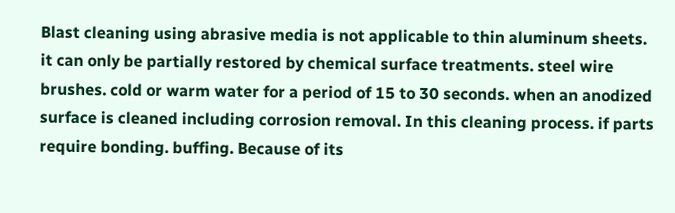Blast cleaning using abrasive media is not applicable to thin aluminum sheets. it can only be partially restored by chemical surface treatments. steel wire brushes. cold or warm water for a period of 15 to 30 seconds. when an anodized surface is cleaned including corrosion removal. In this cleaning process. if parts require bonding. buffing. Because of its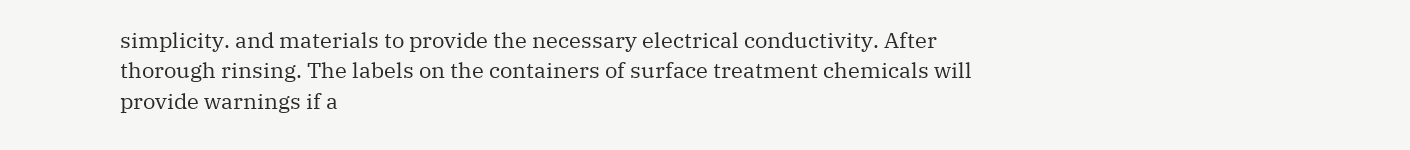simplicity. and materials to provide the necessary electrical conductivity. After thorough rinsing. The labels on the containers of surface treatment chemicals will provide warnings if a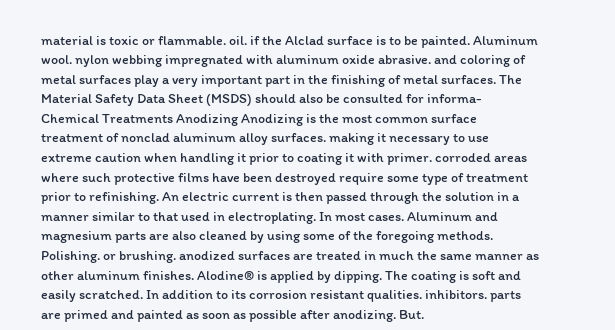material is toxic or flammable. oil. if the Alclad surface is to be painted. Aluminum wool. nylon webbing impregnated with aluminum oxide abrasive. and coloring of metal surfaces play a very important part in the finishing of metal surfaces. The Material Safety Data Sheet (MSDS) should also be consulted for informa- Chemical Treatments Anodizing Anodizing is the most common surface treatment of nonclad aluminum alloy surfaces. making it necessary to use extreme caution when handling it prior to coating it with primer. corroded areas where such protective films have been destroyed require some type of treatment prior to refinishing. An electric current is then passed through the solution in a manner similar to that used in electroplating. In most cases. Aluminum and magnesium parts are also cleaned by using some of the foregoing methods. Polishing. or brushing. anodized surfaces are treated in much the same manner as other aluminum finishes. Alodine® is applied by dipping. The coating is soft and easily scratched. In addition to its corrosion resistant qualities. inhibitors. parts are primed and painted as soon as possible after anodizing. But.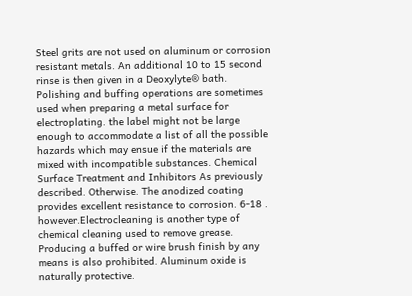Steel grits are not used on aluminum or corrosion resistant metals. An additional 10 to 15 second rinse is then given in a Deoxylyte® bath. Polishing and buffing operations are sometimes used when preparing a metal surface for electroplating. the label might not be large enough to accommodate a list of all the possible hazards which may ensue if the materials are mixed with incompatible substances. Chemical Surface Treatment and Inhibitors As previously described. Otherwise. The anodized coating provides excellent resistance to corrosion. 6-18 . however.Electrocleaning is another type of chemical cleaning used to remove grease. Producing a buffed or wire brush finish by any means is also prohibited. Aluminum oxide is naturally protective.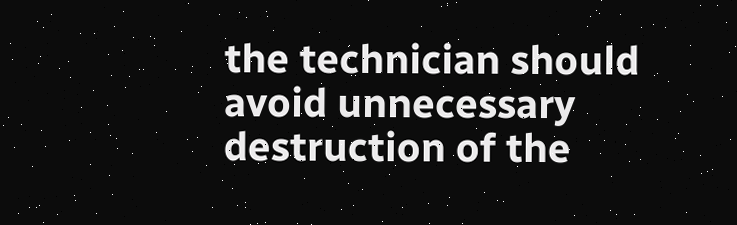the technician should avoid unnecessary destruction of the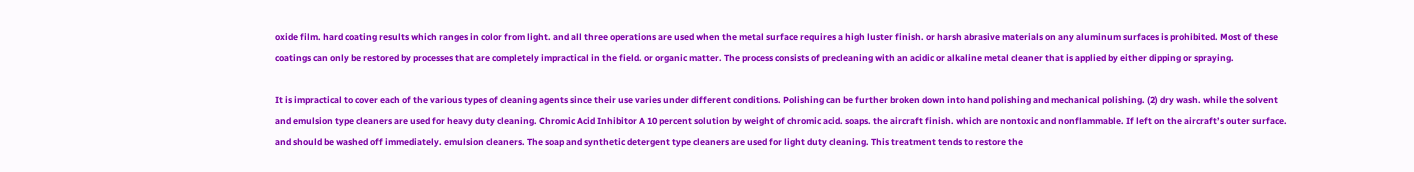oxide film. hard coating results which ranges in color from light. and all three operations are used when the metal surface requires a high luster finish. or harsh abrasive materials on any aluminum surfaces is prohibited. Most of these coatings can only be restored by processes that are completely impractical in the field. or organic matter. The process consists of precleaning with an acidic or alkaline metal cleaner that is applied by either dipping or spraying.

It is impractical to cover each of the various types of cleaning agents since their use varies under different conditions. Polishing can be further broken down into hand polishing and mechanical polishing. (2) dry wash. while the solvent and emulsion type cleaners are used for heavy duty cleaning. Chromic Acid Inhibitor A 10 percent solution by weight of chromic acid. soaps. the aircraft finish. which are nontoxic and nonflammable. If left on the aircraft’s outer surface. and should be washed off immediately. emulsion cleaners. The soap and synthetic detergent type cleaners are used for light duty cleaning. This treatment tends to restore the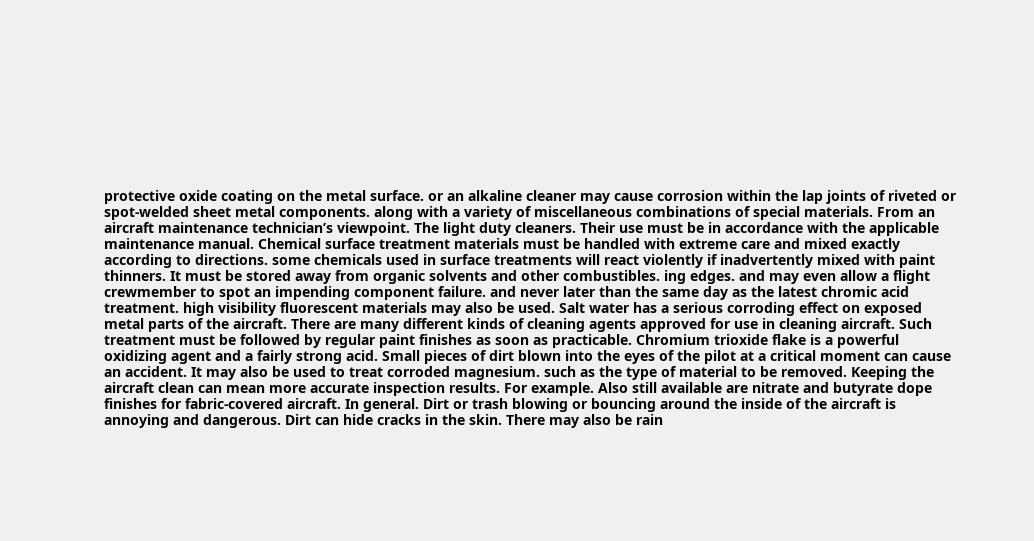protective oxide coating on the metal surface. or an alkaline cleaner may cause corrosion within the lap joints of riveted or spot-welded sheet metal components. along with a variety of miscellaneous combinations of special materials. From an aircraft maintenance technician’s viewpoint. The light duty cleaners. Their use must be in accordance with the applicable maintenance manual. Chemical surface treatment materials must be handled with extreme care and mixed exactly according to directions. some chemicals used in surface treatments will react violently if inadvertently mixed with paint thinners. It must be stored away from organic solvents and other combustibles. ing edges. and may even allow a flight crewmember to spot an impending component failure. and never later than the same day as the latest chromic acid treatment. high visibility fluorescent materials may also be used. Salt water has a serious corroding effect on exposed metal parts of the aircraft. There are many different kinds of cleaning agents approved for use in cleaning aircraft. Such treatment must be followed by regular paint finishes as soon as practicable. Chromium trioxide flake is a powerful oxidizing agent and a fairly strong acid. Small pieces of dirt blown into the eyes of the pilot at a critical moment can cause an accident. It may also be used to treat corroded magnesium. such as the type of material to be removed. Keeping the aircraft clean can mean more accurate inspection results. For example. Also still available are nitrate and butyrate dope finishes for fabric-covered aircraft. In general. Dirt or trash blowing or bouncing around the inside of the aircraft is annoying and dangerous. Dirt can hide cracks in the skin. There may also be rain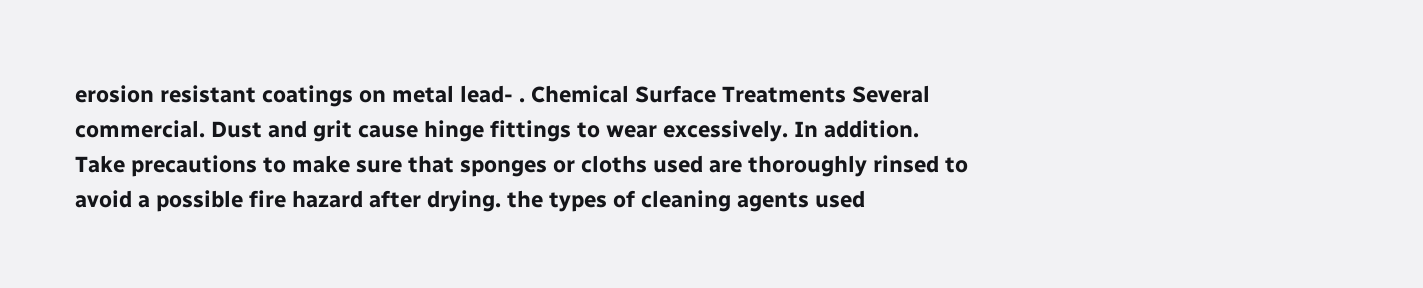erosion resistant coatings on metal lead- . Chemical Surface Treatments Several commercial. Dust and grit cause hinge fittings to wear excessively. In addition. Take precautions to make sure that sponges or cloths used are thoroughly rinsed to avoid a possible fire hazard after drying. the types of cleaning agents used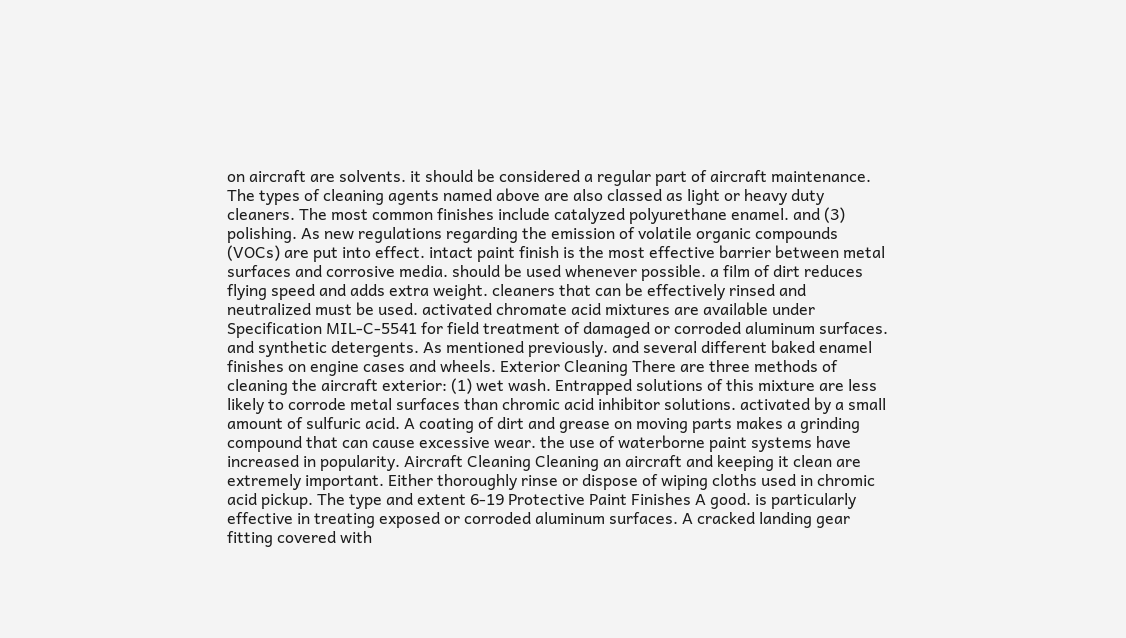on aircraft are solvents. it should be considered a regular part of aircraft maintenance. The types of cleaning agents named above are also classed as light or heavy duty cleaners. The most common finishes include catalyzed polyurethane enamel. and (3) polishing. As new regulations regarding the emission of volatile organic compounds (VOCs) are put into effect. intact paint finish is the most effective barrier between metal surfaces and corrosive media. should be used whenever possible. a film of dirt reduces flying speed and adds extra weight. cleaners that can be effectively rinsed and neutralized must be used. activated chromate acid mixtures are available under Specification MIL-C-5541 for field treatment of damaged or corroded aluminum surfaces. and synthetic detergents. As mentioned previously. and several different baked enamel finishes on engine cases and wheels. Exterior Cleaning There are three methods of cleaning the aircraft exterior: (1) wet wash. Entrapped solutions of this mixture are less likely to corrode metal surfaces than chromic acid inhibitor solutions. activated by a small amount of sulfuric acid. A coating of dirt and grease on moving parts makes a grinding compound that can cause excessive wear. the use of waterborne paint systems have increased in popularity. Aircraft Cleaning Cleaning an aircraft and keeping it clean are extremely important. Either thoroughly rinse or dispose of wiping cloths used in chromic acid pickup. The type and extent 6-19 Protective Paint Finishes A good. is particularly effective in treating exposed or corroded aluminum surfaces. A cracked landing gear fitting covered with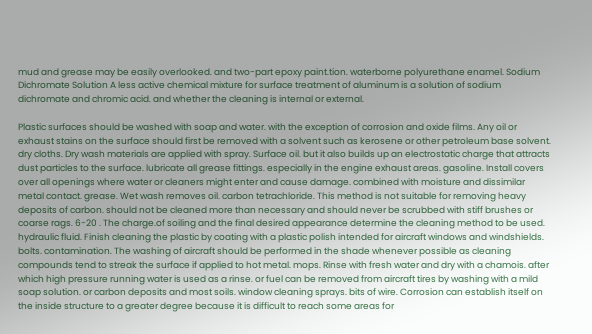mud and grease may be easily overlooked. and two-part epoxy paint.tion. waterborne polyurethane enamel. Sodium Dichromate Solution A less active chemical mixture for surface treatment of aluminum is a solution of sodium dichromate and chromic acid. and whether the cleaning is internal or external.

Plastic surfaces should be washed with soap and water. with the exception of corrosion and oxide films. Any oil or exhaust stains on the surface should first be removed with a solvent such as kerosene or other petroleum base solvent. dry cloths. Dry wash materials are applied with spray. Surface oil. but it also builds up an electrostatic charge that attracts dust particles to the surface. lubricate all grease fittings. especially in the engine exhaust areas. gasoline. Install covers over all openings where water or cleaners might enter and cause damage. combined with moisture and dissimilar metal contact. grease. Wet wash removes oil. carbon tetrachloride. This method is not suitable for removing heavy deposits of carbon. should not be cleaned more than necessary and should never be scrubbed with stiff brushes or coarse rags. 6-20 . The charge.of soiling and the final desired appearance determine the cleaning method to be used. hydraulic fluid. Finish cleaning the plastic by coating with a plastic polish intended for aircraft windows and windshields. bolts. contamination. The washing of aircraft should be performed in the shade whenever possible as cleaning compounds tend to streak the surface if applied to hot metal. mops. Rinse with fresh water and dry with a chamois. after which high pressure running water is used as a rinse. or fuel can be removed from aircraft tires by washing with a mild soap solution. or carbon deposits and most soils. window cleaning sprays. bits of wire. Corrosion can establish itself on the inside structure to a greater degree because it is difficult to reach some areas for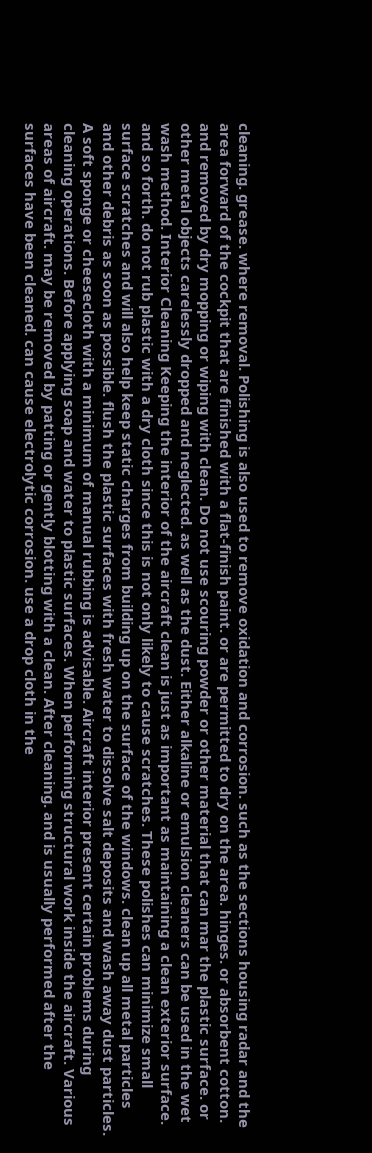cleaning. grease. where removal. Polishing is also used to remove oxidation and corrosion. such as the sections housing radar and the area forward of the cockpit that are finished with a flat-finish paint. or are permitted to dry on the area. hinges. or absorbent cotton. and removed by dry mopping or wiping with clean. Do not use scouring powder or other material that can mar the plastic surface. or other metal objects carelessly dropped and neglected. as well as the dust. Either alkaline or emulsion cleaners can be used in the wet wash method. Interior Cleaning Keeping the interior of the aircraft clean is just as important as maintaining a clean exterior surface. and so forth. do not rub plastic with a dry cloth since this is not only likely to cause scratches. These polishes can minimize small surface scratches and will also help keep static charges from building up on the surface of the windows. clean up all metal particles and other debris as soon as possible. flush the plastic surfaces with fresh water to dissolve salt deposits and wash away dust particles. A soft sponge or cheesecloth with a minimum of manual rubbing is advisable. Aircraft interior present certain problems during cleaning operations. Before applying soap and water to plastic surfaces. When performing structural work inside the aircraft. Various areas of aircraft. may be removed by patting or gently blotting with a clean. After cleaning. and is usually performed after the surfaces have been cleaned. can cause electrolytic corrosion. use a drop cloth in the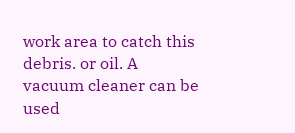work area to catch this debris. or oil. A vacuum cleaner can be used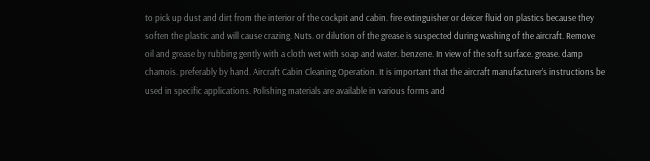to pick up dust and dirt from the interior of the cockpit and cabin. fire extinguisher or deicer fluid on plastics because they soften the plastic and will cause crazing. Nuts. or dilution of the grease is suspected during washing of the aircraft. Remove oil and grease by rubbing gently with a cloth wet with soap and water. benzene. In view of the soft surface. grease. damp chamois. preferably by hand. Aircraft Cabin Cleaning Operation. It is important that the aircraft manufacturer’s instructions be used in specific applications. Polishing materials are available in various forms and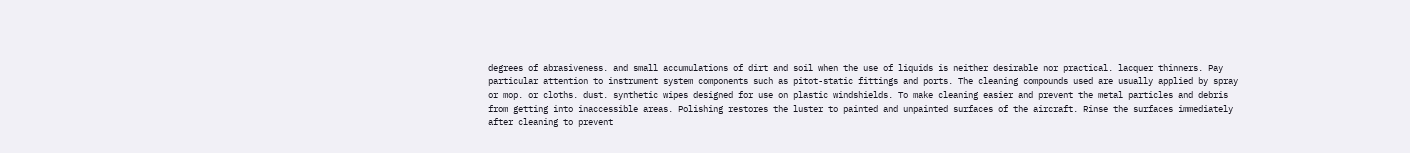degrees of abrasiveness. and small accumulations of dirt and soil when the use of liquids is neither desirable nor practical. lacquer thinners. Pay particular attention to instrument system components such as pitot-static fittings and ports. The cleaning compounds used are usually applied by spray or mop. or cloths. dust. synthetic wipes designed for use on plastic windshields. To make cleaning easier and prevent the metal particles and debris from getting into inaccessible areas. Polishing restores the luster to painted and unpainted surfaces of the aircraft. Rinse the surfaces immediately after cleaning to prevent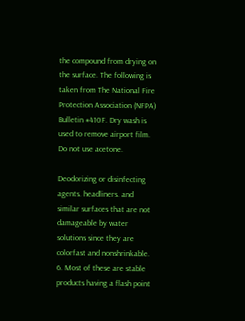the compound from drying on the surface. The following is taken from The National Fire Protection Association (NFPA) Bulletin #410F. Dry wash is used to remove airport film. Do not use acetone.

Deodorizing or disinfecting agents. headliners. and similar surfaces that are not damageable by water solutions since they are colorfast and nonshrinkable. 6. Most of these are stable products having a flash point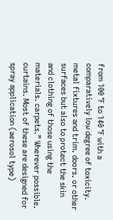from 100 °F to 140 °F with a comparatively low degree of toxicity. metal fixtures and trim. doors. or other surfaces but also to protect the skin and clothing of those using the materials. carpets.” Wherever possible. curtains. Most of these are designed for spray application (aerosol type)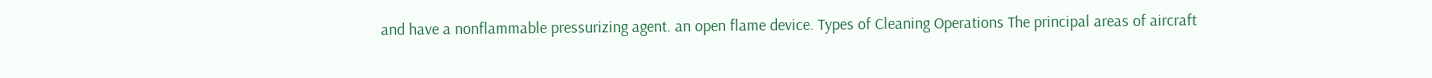and have a nonflammable pressurizing agent. an open flame device. Types of Cleaning Operations The principal areas of aircraft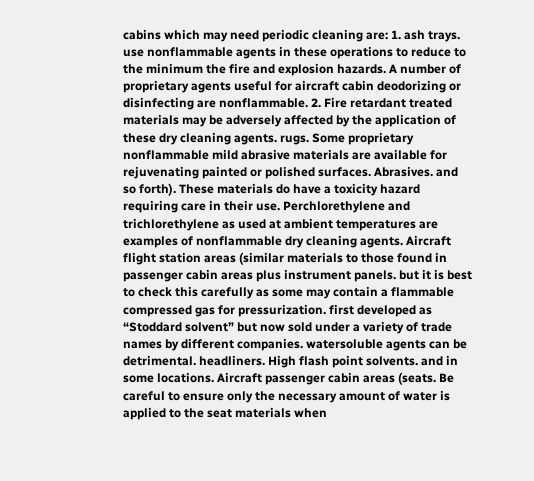cabins which may need periodic cleaning are: 1. ash trays. use nonflammable agents in these operations to reduce to the minimum the fire and explosion hazards. A number of proprietary agents useful for aircraft cabin deodorizing or disinfecting are nonflammable. 2. Fire retardant treated materials may be adversely affected by the application of these dry cleaning agents. rugs. Some proprietary nonflammable mild abrasive materials are available for rejuvenating painted or polished surfaces. Abrasives. and so forth). These materials do have a toxicity hazard requiring care in their use. Perchlorethylene and trichlorethylene as used at ambient temperatures are examples of nonflammable dry cleaning agents. Aircraft flight station areas (similar materials to those found in passenger cabin areas plus instrument panels. but it is best to check this carefully as some may contain a flammable compressed gas for pressurization. first developed as “Stoddard solvent” but now sold under a variety of trade names by different companies. watersoluble agents can be detrimental. headliners. High flash point solvents. and in some locations. Aircraft passenger cabin areas (seats. Be careful to ensure only the necessary amount of water is applied to the seat materials when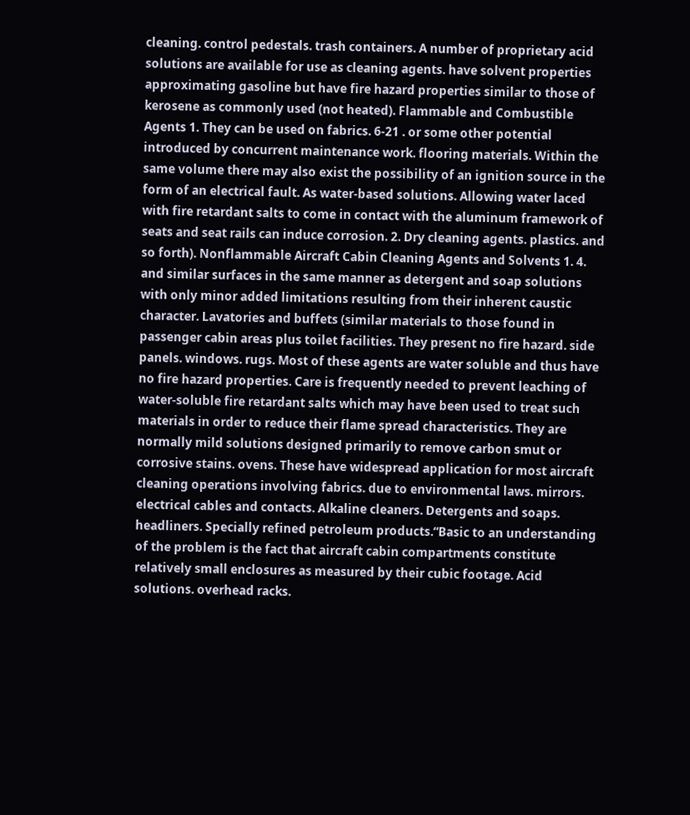cleaning. control pedestals. trash containers. A number of proprietary acid solutions are available for use as cleaning agents. have solvent properties approximating gasoline but have fire hazard properties similar to those of kerosene as commonly used (not heated). Flammable and Combustible Agents 1. They can be used on fabrics. 6-21 . or some other potential introduced by concurrent maintenance work. flooring materials. Within the same volume there may also exist the possibility of an ignition source in the form of an electrical fault. As water-based solutions. Allowing water laced with fire retardant salts to come in contact with the aluminum framework of seats and seat rails can induce corrosion. 2. Dry cleaning agents. plastics. and so forth). Nonflammable Aircraft Cabin Cleaning Agents and Solvents 1. 4. and similar surfaces in the same manner as detergent and soap solutions with only minor added limitations resulting from their inherent caustic character. Lavatories and buffets (similar materials to those found in passenger cabin areas plus toilet facilities. They present no fire hazard. side panels. windows. rugs. Most of these agents are water soluble and thus have no fire hazard properties. Care is frequently needed to prevent leaching of water-soluble fire retardant salts which may have been used to treat such materials in order to reduce their flame spread characteristics. They are normally mild solutions designed primarily to remove carbon smut or corrosive stains. ovens. These have widespread application for most aircraft cleaning operations involving fabrics. due to environmental laws. mirrors. electrical cables and contacts. Alkaline cleaners. Detergents and soaps. headliners. Specially refined petroleum products.“Basic to an understanding of the problem is the fact that aircraft cabin compartments constitute relatively small enclosures as measured by their cubic footage. Acid solutions. overhead racks.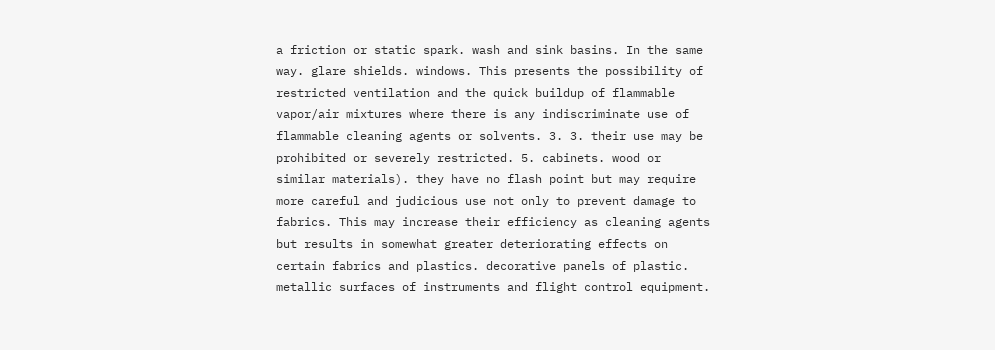a friction or static spark. wash and sink basins. In the same way. glare shields. windows. This presents the possibility of restricted ventilation and the quick buildup of flammable vapor/air mixtures where there is any indiscriminate use of flammable cleaning agents or solvents. 3. 3. their use may be prohibited or severely restricted. 5. cabinets. wood or similar materials). they have no flash point but may require more careful and judicious use not only to prevent damage to fabrics. This may increase their efficiency as cleaning agents but results in somewhat greater deteriorating effects on certain fabrics and plastics. decorative panels of plastic. metallic surfaces of instruments and flight control equipment.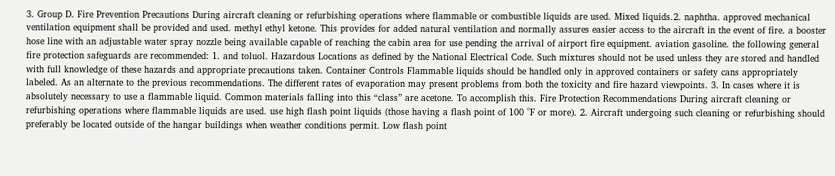3. Group D. Fire Prevention Precautions During aircraft cleaning or refurbishing operations where flammable or combustible liquids are used. Mixed liquids.2. naphtha. approved mechanical ventilation equipment shall be provided and used. methyl ethyl ketone. This provides for added natural ventilation and normally assures easier access to the aircraft in the event of fire. a booster hose line with an adjustable water spray nozzle being available capable of reaching the cabin area for use pending the arrival of airport fire equipment. aviation gasoline. the following general fire protection safeguards are recommended: 1. and toluol. Hazardous Locations as defined by the National Electrical Code. Such mixtures should not be used unless they are stored and handled with full knowledge of these hazards and appropriate precautions taken. Container Controls Flammable liquids should be handled only in approved containers or safety cans appropriately labeled. As an alternate to the previous recommendations. The different rates of evaporation may present problems from both the toxicity and fire hazard viewpoints. 3. In cases where it is absolutely necessary to use a flammable liquid. Common materials falling into this “class” are acetone. To accomplish this. Fire Protection Recommendations During aircraft cleaning or refurbishing operations where flammable liquids are used. use high flash point liquids (those having a flash point of 100 °F or more). 2. Aircraft undergoing such cleaning or refurbishing should preferably be located outside of the hangar buildings when weather conditions permit. Low flash point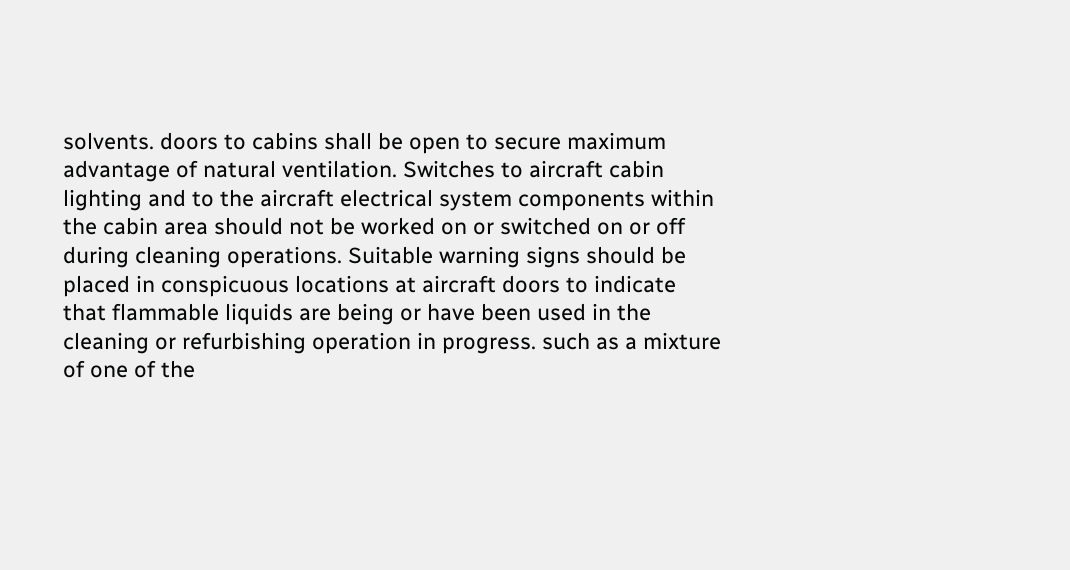solvents. doors to cabins shall be open to secure maximum advantage of natural ventilation. Switches to aircraft cabin lighting and to the aircraft electrical system components within the cabin area should not be worked on or switched on or off during cleaning operations. Suitable warning signs should be placed in conspicuous locations at aircraft doors to indicate that flammable liquids are being or have been used in the cleaning or refurbishing operation in progress. such as a mixture of one of the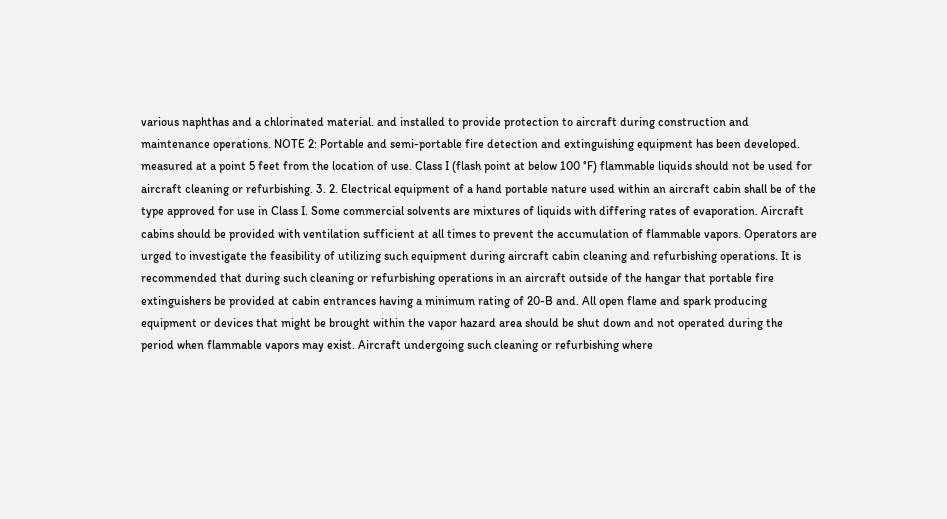various naphthas and a chlorinated material. and installed to provide protection to aircraft during construction and maintenance operations. NOTE 2: Portable and semi-portable fire detection and extinguishing equipment has been developed. measured at a point 5 feet from the location of use. Class I (flash point at below 100 °F) flammable liquids should not be used for aircraft cleaning or refurbishing. 3. 2. Electrical equipment of a hand portable nature used within an aircraft cabin shall be of the type approved for use in Class I. Some commercial solvents are mixtures of liquids with differing rates of evaporation. Aircraft cabins should be provided with ventilation sufficient at all times to prevent the accumulation of flammable vapors. Operators are urged to investigate the feasibility of utilizing such equipment during aircraft cabin cleaning and refurbishing operations. It is recommended that during such cleaning or refurbishing operations in an aircraft outside of the hangar that portable fire extinguishers be provided at cabin entrances having a minimum rating of 20-B and. All open flame and spark producing equipment or devices that might be brought within the vapor hazard area should be shut down and not operated during the period when flammable vapors may exist. Aircraft undergoing such cleaning or refurbishing where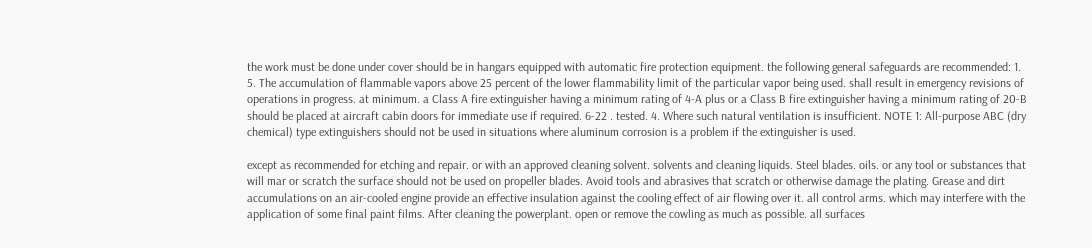the work must be done under cover should be in hangars equipped with automatic fire protection equipment. the following general safeguards are recommended: 1. 5. The accumulation of flammable vapors above 25 percent of the lower flammability limit of the particular vapor being used. shall result in emergency revisions of operations in progress. at minimum. a Class A fire extinguisher having a minimum rating of 4-A plus or a Class B fire extinguisher having a minimum rating of 20-B should be placed at aircraft cabin doors for immediate use if required. 6-22 . tested. 4. Where such natural ventilation is insufficient. NOTE 1: All-purpose ABC (dry chemical) type extinguishers should not be used in situations where aluminum corrosion is a problem if the extinguisher is used.

except as recommended for etching and repair. or with an approved cleaning solvent. solvents and cleaning liquids. Steel blades. oils. or any tool or substances that will mar or scratch the surface should not be used on propeller blades. Avoid tools and abrasives that scratch or otherwise damage the plating. Grease and dirt accumulations on an air-cooled engine provide an effective insulation against the cooling effect of air flowing over it. all control arms. which may interfere with the application of some final paint films. After cleaning the powerplant. open or remove the cowling as much as possible. all surfaces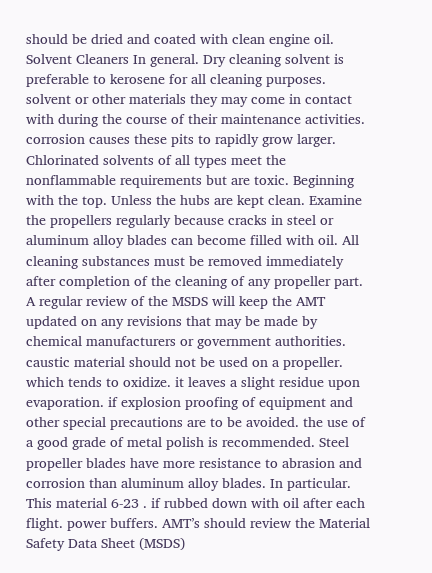should be dried and coated with clean engine oil. Solvent Cleaners In general. Dry cleaning solvent is preferable to kerosene for all cleaning purposes. solvent or other materials they may come in contact with during the course of their maintenance activities. corrosion causes these pits to rapidly grow larger. Chlorinated solvents of all types meet the nonflammable requirements but are toxic. Beginning with the top. Unless the hubs are kept clean. Examine the propellers regularly because cracks in steel or aluminum alloy blades can become filled with oil. All cleaning substances must be removed immediately after completion of the cleaning of any propeller part. A regular review of the MSDS will keep the AMT updated on any revisions that may be made by chemical manufacturers or government authorities. caustic material should not be used on a propeller. which tends to oxidize. it leaves a slight residue upon evaporation. if explosion proofing of equipment and other special precautions are to be avoided. the use of a good grade of metal polish is recommended. Steel propeller blades have more resistance to abrasion and corrosion than aluminum alloy blades. In particular. This material 6-23 . if rubbed down with oil after each flight. power buffers. AMT’s should review the Material Safety Data Sheet (MSDS)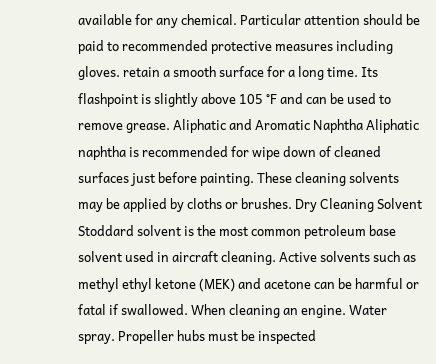available for any chemical. Particular attention should be paid to recommended protective measures including gloves. retain a smooth surface for a long time. Its flashpoint is slightly above 105 °F and can be used to remove grease. Aliphatic and Aromatic Naphtha Aliphatic naphtha is recommended for wipe down of cleaned surfaces just before painting. These cleaning solvents may be applied by cloths or brushes. Dry Cleaning Solvent Stoddard solvent is the most common petroleum base solvent used in aircraft cleaning. Active solvents such as methyl ethyl ketone (MEK) and acetone can be harmful or fatal if swallowed. When cleaning an engine. Water spray. Propeller hubs must be inspected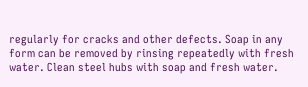regularly for cracks and other defects. Soap in any form can be removed by rinsing repeatedly with fresh water. Clean steel hubs with soap and fresh water.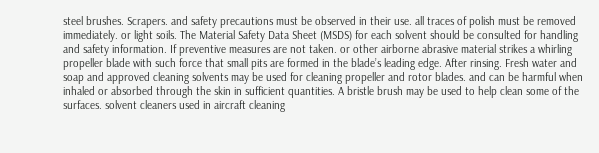steel brushes. Scrapers. and safety precautions must be observed in their use. all traces of polish must be removed immediately. or light soils. The Material Safety Data Sheet (MSDS) for each solvent should be consulted for handling and safety information. If preventive measures are not taken. or other airborne abrasive material strikes a whirling propeller blade with such force that small pits are formed in the blade’s leading edge. After rinsing. Fresh water and soap and approved cleaning solvents may be used for cleaning propeller and rotor blades. and can be harmful when inhaled or absorbed through the skin in sufficient quantities. A bristle brush may be used to help clean some of the surfaces. solvent cleaners used in aircraft cleaning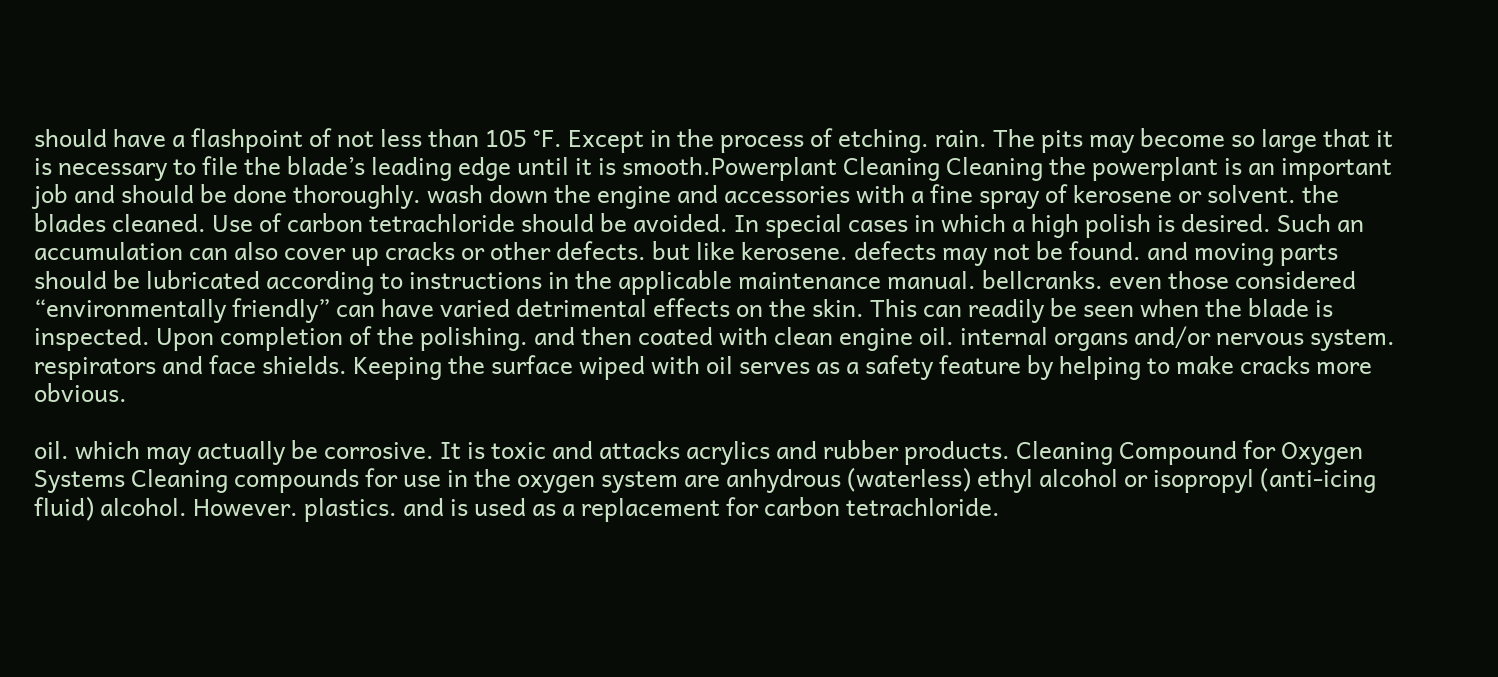should have a flashpoint of not less than 105 °F. Except in the process of etching. rain. The pits may become so large that it is necessary to file the blade’s leading edge until it is smooth.Powerplant Cleaning Cleaning the powerplant is an important job and should be done thoroughly. wash down the engine and accessories with a fine spray of kerosene or solvent. the blades cleaned. Use of carbon tetrachloride should be avoided. In special cases in which a high polish is desired. Such an accumulation can also cover up cracks or other defects. but like kerosene. defects may not be found. and moving parts should be lubricated according to instructions in the applicable maintenance manual. bellcranks. even those considered “environmentally friendly” can have varied detrimental effects on the skin. This can readily be seen when the blade is inspected. Upon completion of the polishing. and then coated with clean engine oil. internal organs and/or nervous system. respirators and face shields. Keeping the surface wiped with oil serves as a safety feature by helping to make cracks more obvious.

oil. which may actually be corrosive. It is toxic and attacks acrylics and rubber products. Cleaning Compound for Oxygen Systems Cleaning compounds for use in the oxygen system are anhydrous (waterless) ethyl alcohol or isopropyl (anti-icing fluid) alcohol. However. plastics. and is used as a replacement for carbon tetrachloride.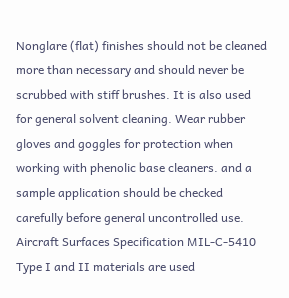Nonglare (flat) finishes should not be cleaned more than necessary and should never be scrubbed with stiff brushes. It is also used for general solvent cleaning. Wear rubber gloves and goggles for protection when working with phenolic base cleaners. and a sample application should be checked carefully before general uncontrolled use. Aircraft Surfaces Specification MIL-C-5410 Type I and II materials are used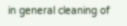in general cleaning of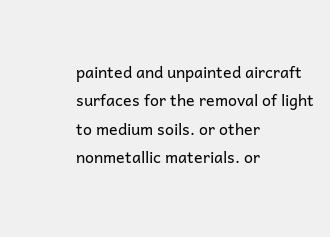painted and unpainted aircraft surfaces for the removal of light to medium soils. or other nonmetallic materials. or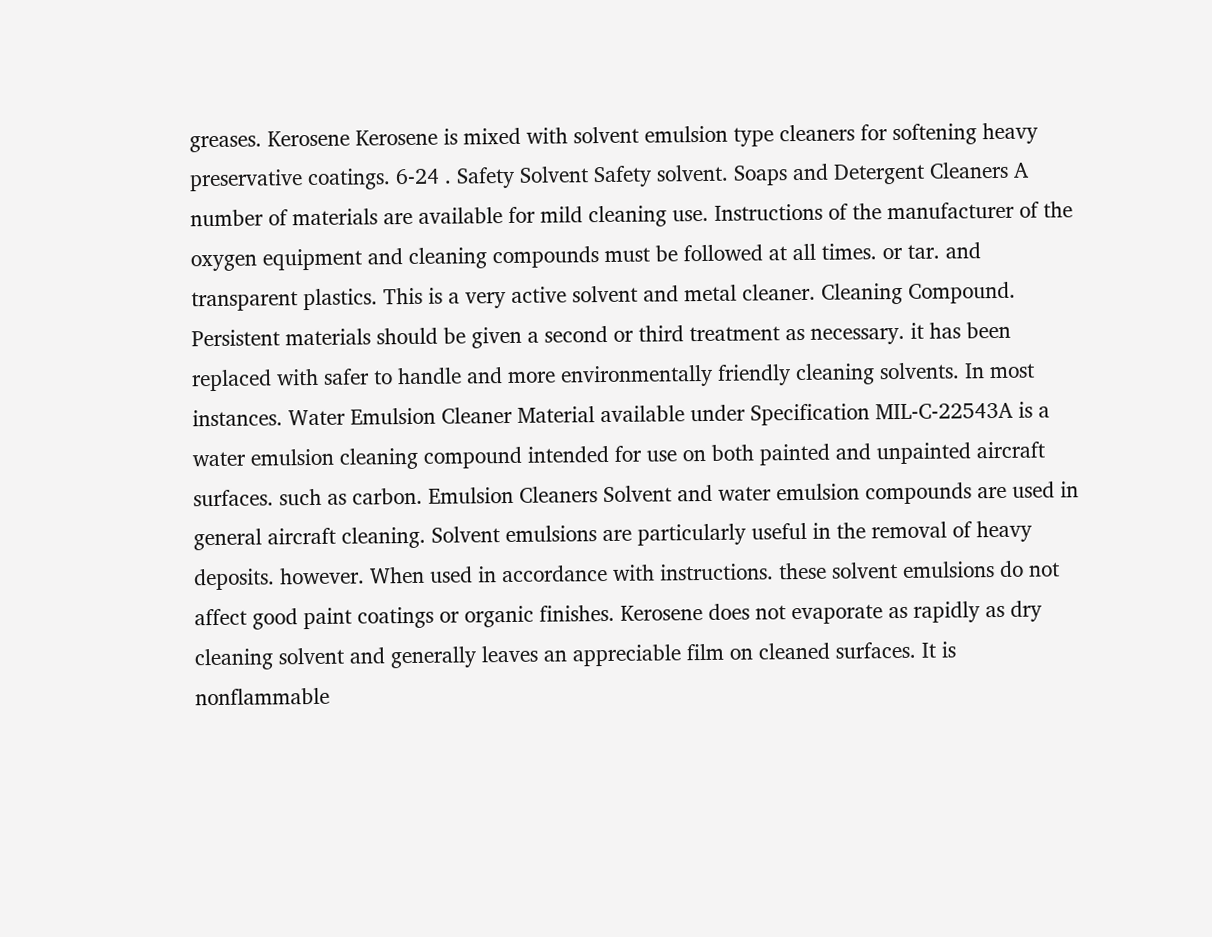greases. Kerosene Kerosene is mixed with solvent emulsion type cleaners for softening heavy preservative coatings. 6-24 . Safety Solvent Safety solvent. Soaps and Detergent Cleaners A number of materials are available for mild cleaning use. Instructions of the manufacturer of the oxygen equipment and cleaning compounds must be followed at all times. or tar. and transparent plastics. This is a very active solvent and metal cleaner. Cleaning Compound. Persistent materials should be given a second or third treatment as necessary. it has been replaced with safer to handle and more environmentally friendly cleaning solvents. In most instances. Water Emulsion Cleaner Material available under Specification MIL-C-22543A is a water emulsion cleaning compound intended for use on both painted and unpainted aircraft surfaces. such as carbon. Emulsion Cleaners Solvent and water emulsion compounds are used in general aircraft cleaning. Solvent emulsions are particularly useful in the removal of heavy deposits. however. When used in accordance with instructions. these solvent emulsions do not affect good paint coatings or organic finishes. Kerosene does not evaporate as rapidly as dry cleaning solvent and generally leaves an appreciable film on cleaned surfaces. It is nonflammable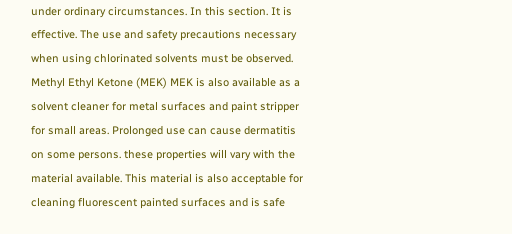under ordinary circumstances. In this section. It is effective. The use and safety precautions necessary when using chlorinated solvents must be observed. Methyl Ethyl Ketone (MEK) MEK is also available as a solvent cleaner for metal surfaces and paint stripper for small areas. Prolonged use can cause dermatitis on some persons. these properties will vary with the material available. This material is also acceptable for cleaning fluorescent painted surfaces and is safe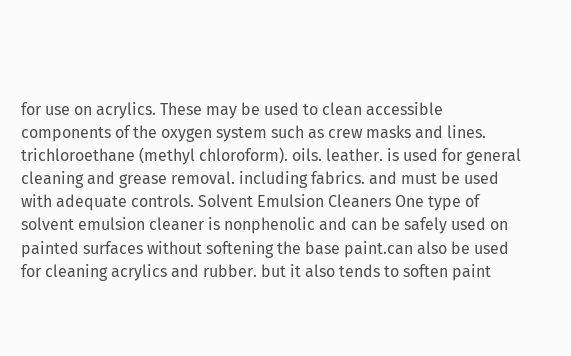for use on acrylics. These may be used to clean accessible components of the oxygen system such as crew masks and lines. trichloroethane (methyl chloroform). oils. leather. is used for general cleaning and grease removal. including fabrics. and must be used with adequate controls. Solvent Emulsion Cleaners One type of solvent emulsion cleaner is nonphenolic and can be safely used on painted surfaces without softening the base paint.can also be used for cleaning acrylics and rubber. but it also tends to soften paint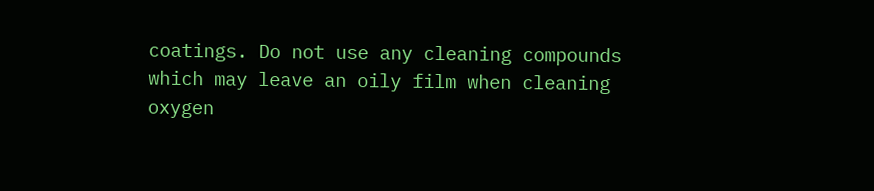coatings. Do not use any cleaning compounds which may leave an oily film when cleaning oxygen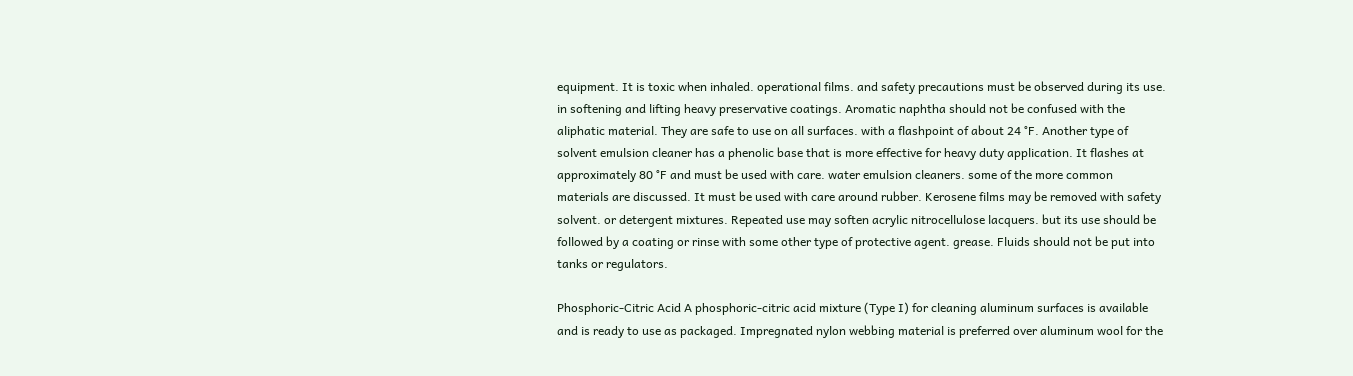equipment. It is toxic when inhaled. operational films. and safety precautions must be observed during its use. in softening and lifting heavy preservative coatings. Aromatic naphtha should not be confused with the aliphatic material. They are safe to use on all surfaces. with a flashpoint of about 24 °F. Another type of solvent emulsion cleaner has a phenolic base that is more effective for heavy duty application. It flashes at approximately 80 °F and must be used with care. water emulsion cleaners. some of the more common materials are discussed. It must be used with care around rubber. Kerosene films may be removed with safety solvent. or detergent mixtures. Repeated use may soften acrylic nitrocellulose lacquers. but its use should be followed by a coating or rinse with some other type of protective agent. grease. Fluids should not be put into tanks or regulators.

Phosphoric‑Citric Acid A phosphoric-citric acid mixture (Type I) for cleaning aluminum surfaces is available and is ready to use as packaged. Impregnated nylon webbing material is preferred over aluminum wool for the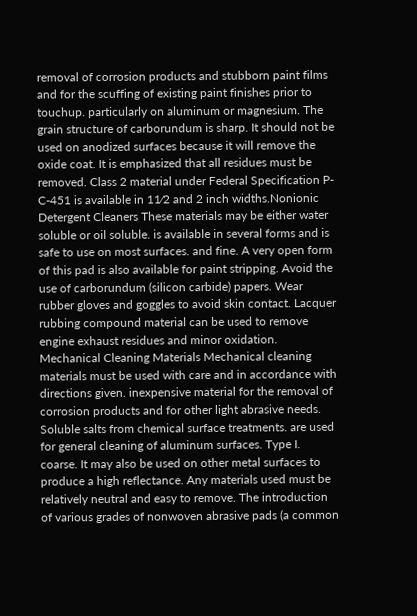removal of corrosion products and stubborn paint films and for the scuffing of existing paint finishes prior to touchup. particularly on aluminum or magnesium. The grain structure of carborundum is sharp. It should not be used on anodized surfaces because it will remove the oxide coat. It is emphasized that all residues must be removed. Class 2 material under Federal Specification P-C-451 is available in 11⁄2 and 2 inch widths.Nonionic Detergent Cleaners These materials may be either water soluble or oil soluble. is available in several forms and is safe to use on most surfaces. and fine. A very open form of this pad is also available for paint stripping. Avoid the use of carborundum (silicon carbide) papers. Wear rubber gloves and goggles to avoid skin contact. Lacquer rubbing compound material can be used to remove engine exhaust residues and minor oxidation. Mechanical Cleaning Materials Mechanical cleaning materials must be used with care and in accordance with directions given. inexpensive material for the removal of corrosion products and for other light abrasive needs. Soluble salts from chemical surface treatments. are used for general cleaning of aluminum surfaces. Type I. coarse. It may also be used on other metal surfaces to produce a high reflectance. Any materials used must be relatively neutral and easy to remove. The introduction of various grades of nonwoven abrasive pads (a common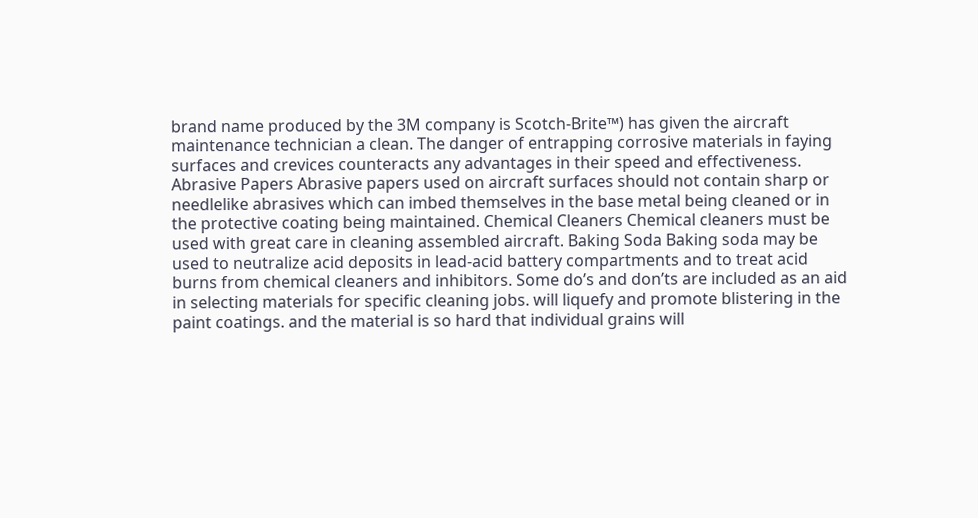brand name produced by the 3M company is Scotch-Brite™) has given the aircraft maintenance technician a clean. The danger of entrapping corrosive materials in faying surfaces and crevices counteracts any advantages in their speed and effectiveness. Abrasive Papers Abrasive papers used on aircraft surfaces should not contain sharp or needlelike abrasives which can imbed themselves in the base metal being cleaned or in the protective coating being maintained. Chemical Cleaners Chemical cleaners must be used with great care in cleaning assembled aircraft. Baking Soda Baking soda may be used to neutralize acid deposits in lead-acid battery compartments and to treat acid burns from chemical cleaners and inhibitors. Some do’s and don’ts are included as an aid in selecting materials for specific cleaning jobs. will liquefy and promote blistering in the paint coatings. and the material is so hard that individual grains will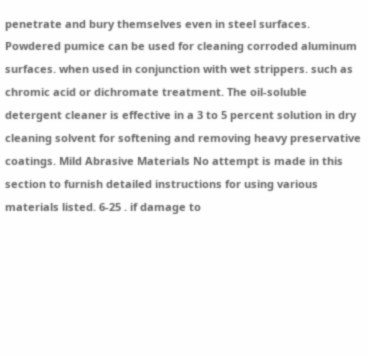penetrate and bury themselves even in steel surfaces. Powdered pumice can be used for cleaning corroded aluminum surfaces. when used in conjunction with wet strippers. such as chromic acid or dichromate treatment. The oil-soluble detergent cleaner is effective in a 3 to 5 percent solution in dry cleaning solvent for softening and removing heavy preservative coatings. Mild Abrasive Materials No attempt is made in this section to furnish detailed instructions for using various materials listed. 6-25 . if damage to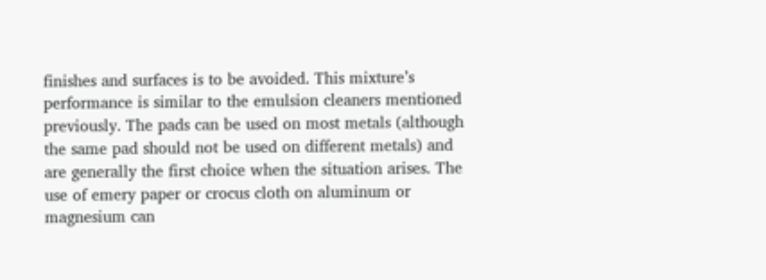finishes and surfaces is to be avoided. This mixture’s performance is similar to the emulsion cleaners mentioned previously. The pads can be used on most metals (although the same pad should not be used on different metals) and are generally the first choice when the situation arises. The use of emery paper or crocus cloth on aluminum or magnesium can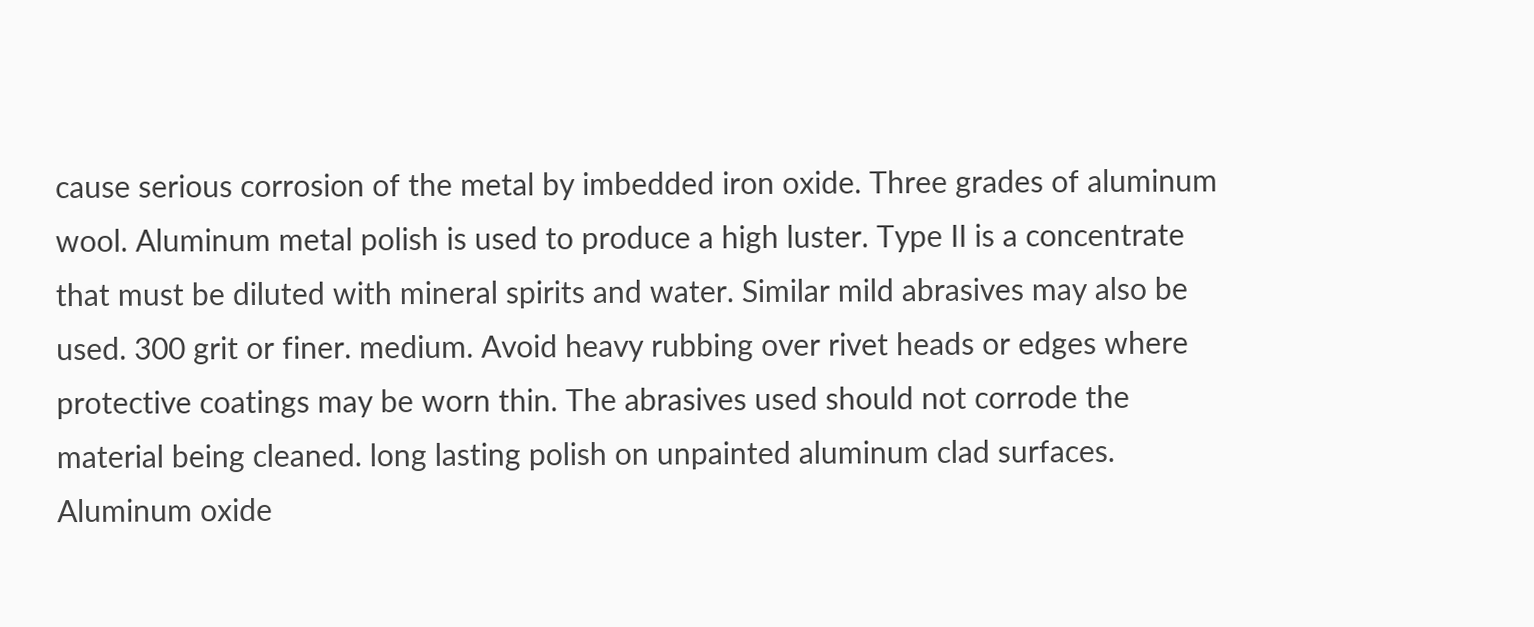cause serious corrosion of the metal by imbedded iron oxide. Three grades of aluminum wool. Aluminum metal polish is used to produce a high luster. Type II is a concentrate that must be diluted with mineral spirits and water. Similar mild abrasives may also be used. 300 grit or finer. medium. Avoid heavy rubbing over rivet heads or edges where protective coatings may be worn thin. The abrasives used should not corrode the material being cleaned. long lasting polish on unpainted aluminum clad surfaces. Aluminum oxide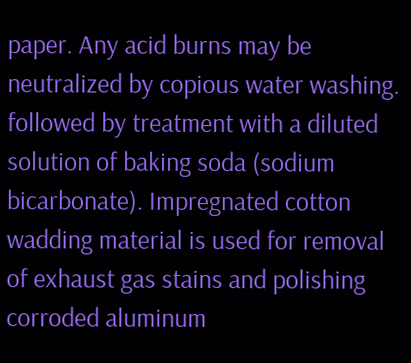paper. Any acid burns may be neutralized by copious water washing. followed by treatment with a diluted solution of baking soda (sodium bicarbonate). Impregnated cotton wadding material is used for removal of exhaust gas stains and polishing corroded aluminum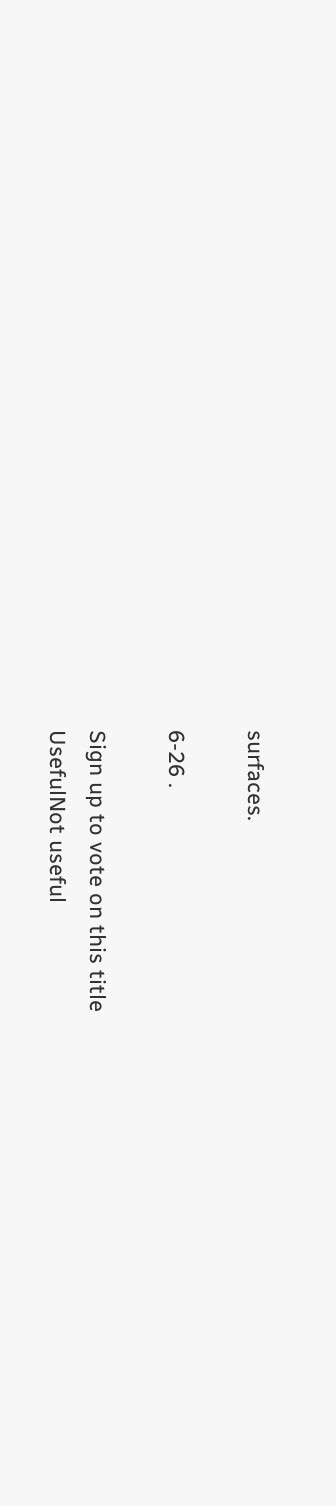surfaces.

6-26 .

Sign up to vote on this title
UsefulNot useful